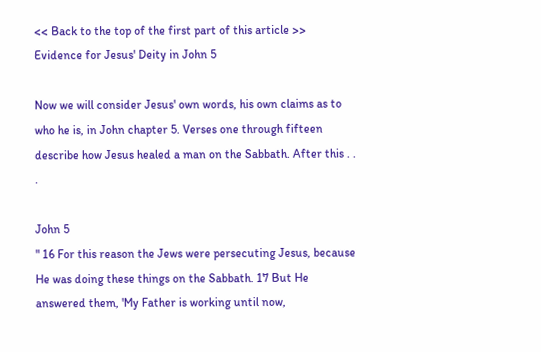<< Back to the top of the first part of this article >>
Evidence for Jesus' Deity in John 5

Now we will consider Jesus' own words, his own claims as to who he is, in John chapter 5. Verses one through fifteen describe how Jesus healed a man on the Sabbath. After this . . .

John 5
" 16 For this reason the Jews were persecuting Jesus, because He was doing these things on the Sabbath. 17 But He answered them, 'My Father is working until now,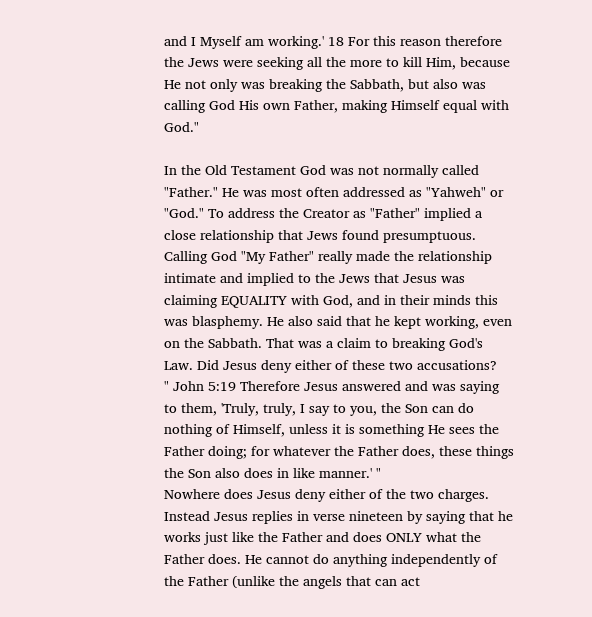and I Myself am working.' 18 For this reason therefore the Jews were seeking all the more to kill Him, because He not only was breaking the Sabbath, but also was calling God His own Father, making Himself equal with God."

In the Old Testament God was not normally called "Father." He was most often addressed as "Yahweh" or "God." To address the Creator as "Father" implied a close relationship that Jews found presumptuous. Calling God "My Father" really made the relationship intimate and implied to the Jews that Jesus was claiming EQUALITY with God, and in their minds this was blasphemy. He also said that he kept working, even on the Sabbath. That was a claim to breaking God's Law. Did Jesus deny either of these two accusations?
" John 5:19 Therefore Jesus answered and was saying to them, 'Truly, truly, I say to you, the Son can do nothing of Himself, unless it is something He sees the Father doing; for whatever the Father does, these things the Son also does in like manner.' "
Nowhere does Jesus deny either of the two charges. Instead Jesus replies in verse nineteen by saying that he works just like the Father and does ONLY what the Father does. He cannot do anything independently of the Father (unlike the angels that can act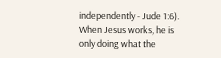independently - Jude 1:6). When Jesus works, he is only doing what the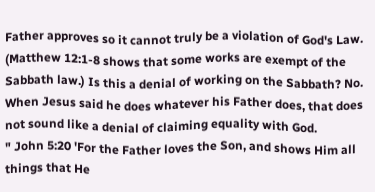Father approves so it cannot truly be a violation of God's Law. (Matthew 12:1-8 shows that some works are exempt of the Sabbath law.) Is this a denial of working on the Sabbath? No. When Jesus said he does whatever his Father does, that does not sound like a denial of claiming equality with God.
" John 5:20 'For the Father loves the Son, and shows Him all things that He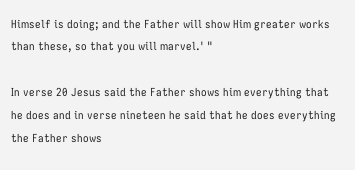Himself is doing; and the Father will show Him greater works than these, so that you will marvel.' "

In verse 20 Jesus said the Father shows him everything that he does and in verse nineteen he said that he does everything the Father shows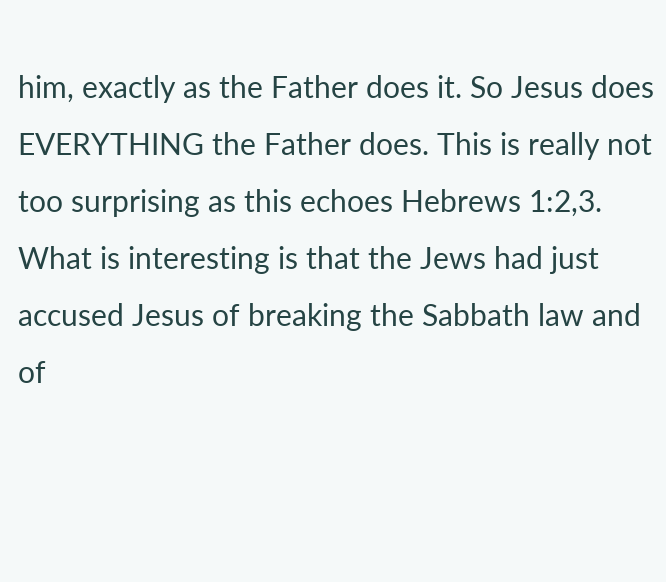him, exactly as the Father does it. So Jesus does EVERYTHING the Father does. This is really not too surprising as this echoes Hebrews 1:2,3. What is interesting is that the Jews had just accused Jesus of breaking the Sabbath law and of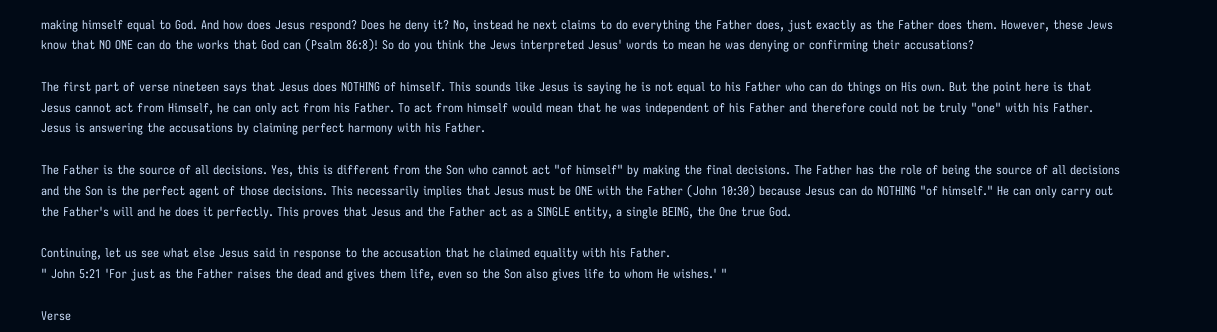making himself equal to God. And how does Jesus respond? Does he deny it? No, instead he next claims to do everything the Father does, just exactly as the Father does them. However, these Jews know that NO ONE can do the works that God can (Psalm 86:8)! So do you think the Jews interpreted Jesus' words to mean he was denying or confirming their accusations?

The first part of verse nineteen says that Jesus does NOTHING of himself. This sounds like Jesus is saying he is not equal to his Father who can do things on His own. But the point here is that Jesus cannot act from Himself, he can only act from his Father. To act from himself would mean that he was independent of his Father and therefore could not be truly "one" with his Father. Jesus is answering the accusations by claiming perfect harmony with his Father.

The Father is the source of all decisions. Yes, this is different from the Son who cannot act "of himself" by making the final decisions. The Father has the role of being the source of all decisions and the Son is the perfect agent of those decisions. This necessarily implies that Jesus must be ONE with the Father (John 10:30) because Jesus can do NOTHING "of himself." He can only carry out the Father's will and he does it perfectly. This proves that Jesus and the Father act as a SINGLE entity, a single BEING, the One true God.

Continuing, let us see what else Jesus said in response to the accusation that he claimed equality with his Father.
" John 5:21 'For just as the Father raises the dead and gives them life, even so the Son also gives life to whom He wishes.' "

Verse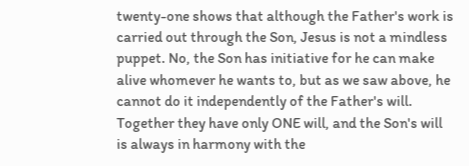twenty-one shows that although the Father's work is carried out through the Son, Jesus is not a mindless puppet. No, the Son has initiative for he can make alive whomever he wants to, but as we saw above, he cannot do it independently of the Father's will. Together they have only ONE will, and the Son's will is always in harmony with the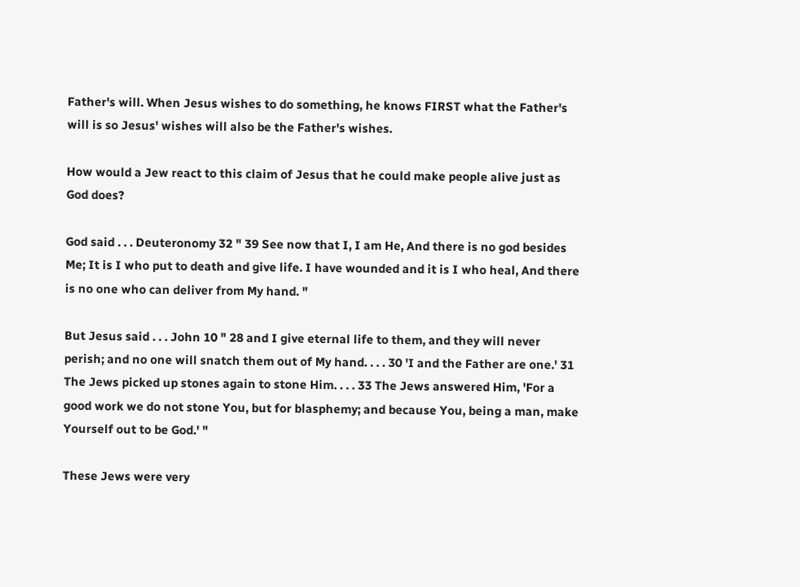Father's will. When Jesus wishes to do something, he knows FIRST what the Father's will is so Jesus' wishes will also be the Father's wishes.

How would a Jew react to this claim of Jesus that he could make people alive just as God does?

God said . . . Deuteronomy 32 " 39 See now that I, I am He, And there is no god besides Me; It is I who put to death and give life. I have wounded and it is I who heal, And there is no one who can deliver from My hand. "

But Jesus said . . . John 10 " 28 and I give eternal life to them, and they will never perish; and no one will snatch them out of My hand. . . . 30 'I and the Father are one.' 31 The Jews picked up stones again to stone Him. . . . 33 The Jews answered Him, 'For a good work we do not stone You, but for blasphemy; and because You, being a man, make Yourself out to be God.' "

These Jews were very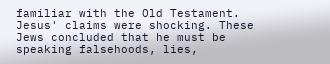familiar with the Old Testament. Jesus' claims were shocking. These Jews concluded that he must be speaking falsehoods, lies,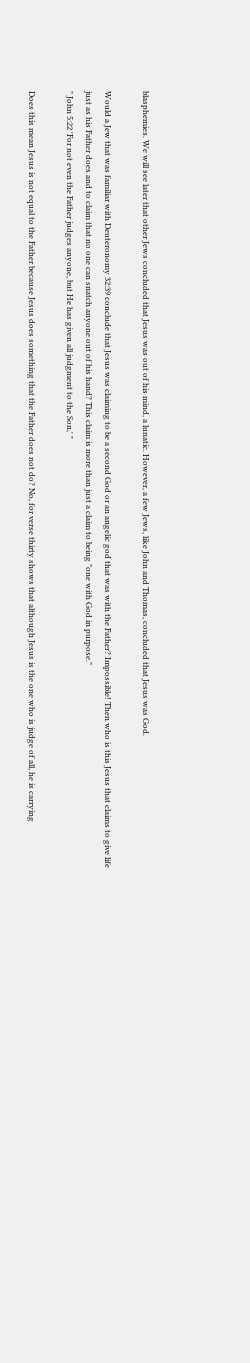blasphemies. We will see later that other Jews concluded that Jesus was out of his mind, a lunatic. However, a few Jews, like John and Thomas, concluded that Jesus was God.

Would a Jew that was familiar with Deuteronomy 32:39 conclude that Jesus was claiming to be a second God or an angelic god that was with the Father? Impossible! Then who is this Jesus that claims to give life just as his Father does and to claim that no one can snatch anyone out of his hand? This claim is more than just a claim to being "one with God in purpose."
" John 5:22 'For not even the Father judges anyone, but He has given all judgment to the Son,' "

Does this mean Jesus is not equal to the Father because Jesus does something that the Father does not do? No, for verse thirty shows that although Jesus is the one who is judge of all, he is carrying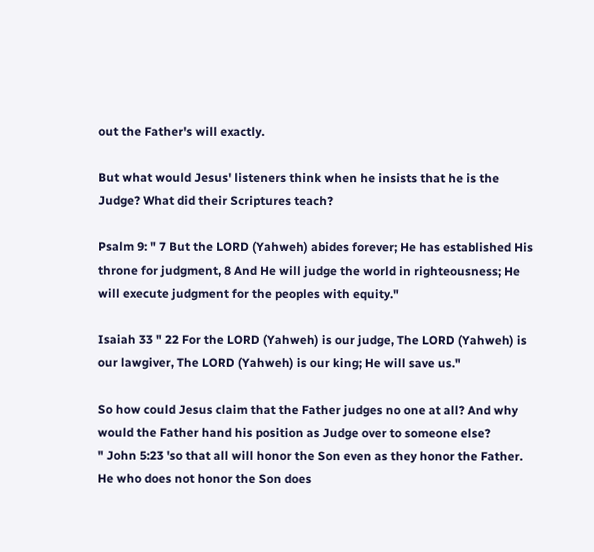out the Father's will exactly.

But what would Jesus' listeners think when he insists that he is the Judge? What did their Scriptures teach?

Psalm 9: " 7 But the LORD (Yahweh) abides forever; He has established His throne for judgment, 8 And He will judge the world in righteousness; He will execute judgment for the peoples with equity."

Isaiah 33 " 22 For the LORD (Yahweh) is our judge, The LORD (Yahweh) is our lawgiver, The LORD (Yahweh) is our king; He will save us."

So how could Jesus claim that the Father judges no one at all? And why would the Father hand his position as Judge over to someone else?
" John 5:23 'so that all will honor the Son even as they honor the Father. He who does not honor the Son does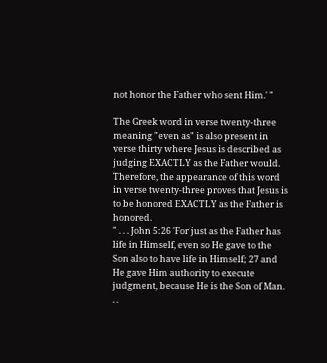not honor the Father who sent Him.' "

The Greek word in verse twenty-three meaning "even as" is also present in verse thirty where Jesus is described as judging EXACTLY as the Father would. Therefore, the appearance of this word in verse twenty-three proves that Jesus is to be honored EXACTLY as the Father is honored.
" . . . John 5:26 'For just as the Father has life in Himself, even so He gave to the Son also to have life in Himself; 27 and He gave Him authority to execute judgment, because He is the Son of Man. . .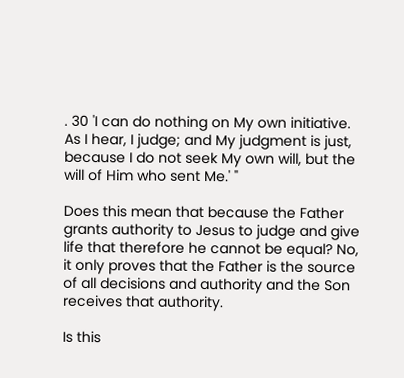. 30 'I can do nothing on My own initiative. As I hear, I judge; and My judgment is just, because I do not seek My own will, but the will of Him who sent Me.' "

Does this mean that because the Father grants authority to Jesus to judge and give life that therefore he cannot be equal? No, it only proves that the Father is the source of all decisions and authority and the Son receives that authority.

Is this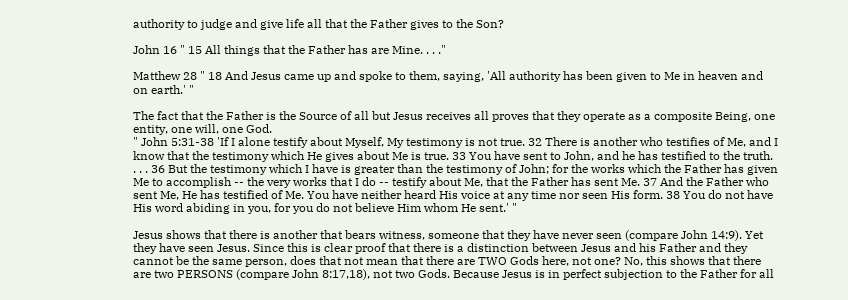authority to judge and give life all that the Father gives to the Son?

John 16 " 15 All things that the Father has are Mine. . . ."

Matthew 28 " 18 And Jesus came up and spoke to them, saying, 'All authority has been given to Me in heaven and on earth.' "

The fact that the Father is the Source of all but Jesus receives all proves that they operate as a composite Being, one entity, one will, one God.
" John 5:31-38 'If I alone testify about Myself, My testimony is not true. 32 There is another who testifies of Me, and I know that the testimony which He gives about Me is true. 33 You have sent to John, and he has testified to the truth. . . . 36 But the testimony which I have is greater than the testimony of John; for the works which the Father has given Me to accomplish -- the very works that I do -- testify about Me, that the Father has sent Me. 37 And the Father who sent Me, He has testified of Me. You have neither heard His voice at any time nor seen His form. 38 You do not have His word abiding in you, for you do not believe Him whom He sent.' "

Jesus shows that there is another that bears witness, someone that they have never seen (compare John 14:9). Yet they have seen Jesus. Since this is clear proof that there is a distinction between Jesus and his Father and they cannot be the same person, does that not mean that there are TWO Gods here, not one? No, this shows that there are two PERSONS (compare John 8:17,18), not two Gods. Because Jesus is in perfect subjection to the Father for all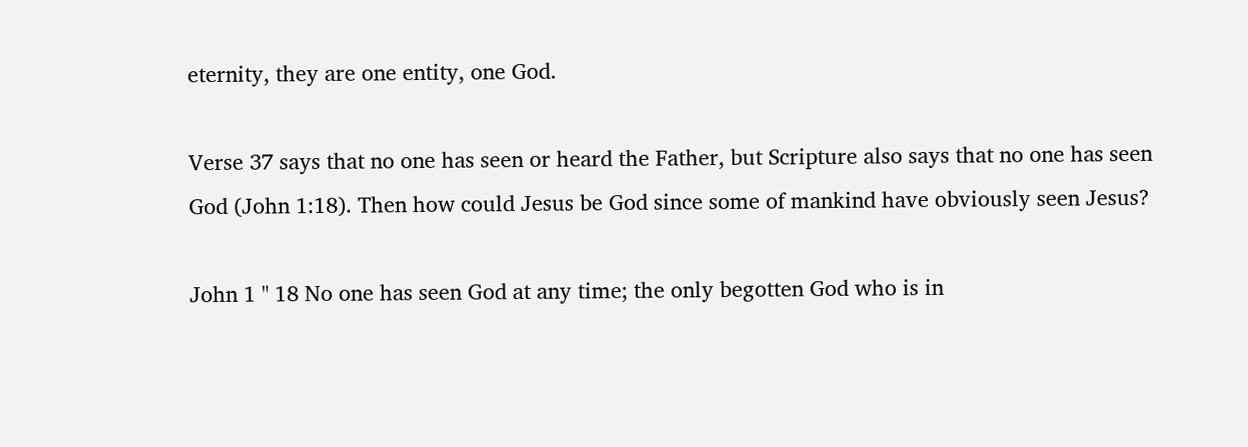eternity, they are one entity, one God.

Verse 37 says that no one has seen or heard the Father, but Scripture also says that no one has seen God (John 1:18). Then how could Jesus be God since some of mankind have obviously seen Jesus?

John 1 " 18 No one has seen God at any time; the only begotten God who is in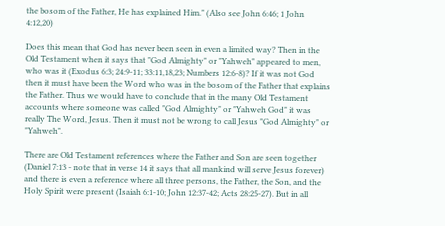the bosom of the Father, He has explained Him." (Also see John 6:46; 1 John 4:12,20)

Does this mean that God has never been seen in even a limited way? Then in the Old Testament when it says that "God Almighty" or "Yahweh" appeared to men, who was it (Exodus 6:3; 24:9-11; 33:11,18,23; Numbers 12:6-8)? If it was not God then it must have been the Word who was in the bosom of the Father that explains the Father. Thus we would have to conclude that in the many Old Testament accounts where someone was called "God Almighty" or "Yahweh God" it was really The Word, Jesus. Then it must not be wrong to call Jesus "God Almighty" or "Yahweh".

There are Old Testament references where the Father and Son are seen together (Daniel 7:13 - note that in verse 14 it says that all mankind will serve Jesus forever) and there is even a reference where all three persons, the Father, the Son, and the Holy Spirit were present (Isaiah 6:1-10; John 12:37-42; Acts 28:25-27). But in all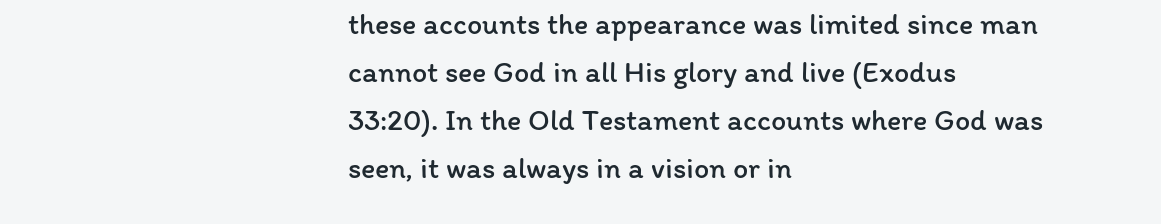these accounts the appearance was limited since man cannot see God in all His glory and live (Exodus 33:20). In the Old Testament accounts where God was seen, it was always in a vision or in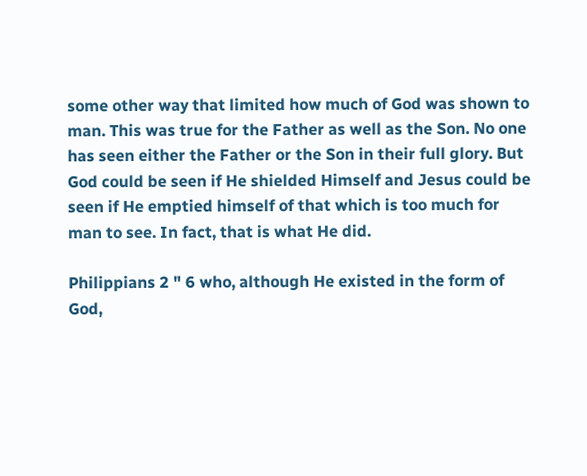some other way that limited how much of God was shown to man. This was true for the Father as well as the Son. No one has seen either the Father or the Son in their full glory. But God could be seen if He shielded Himself and Jesus could be seen if He emptied himself of that which is too much for man to see. In fact, that is what He did.

Philippians 2 " 6 who, although He existed in the form of God,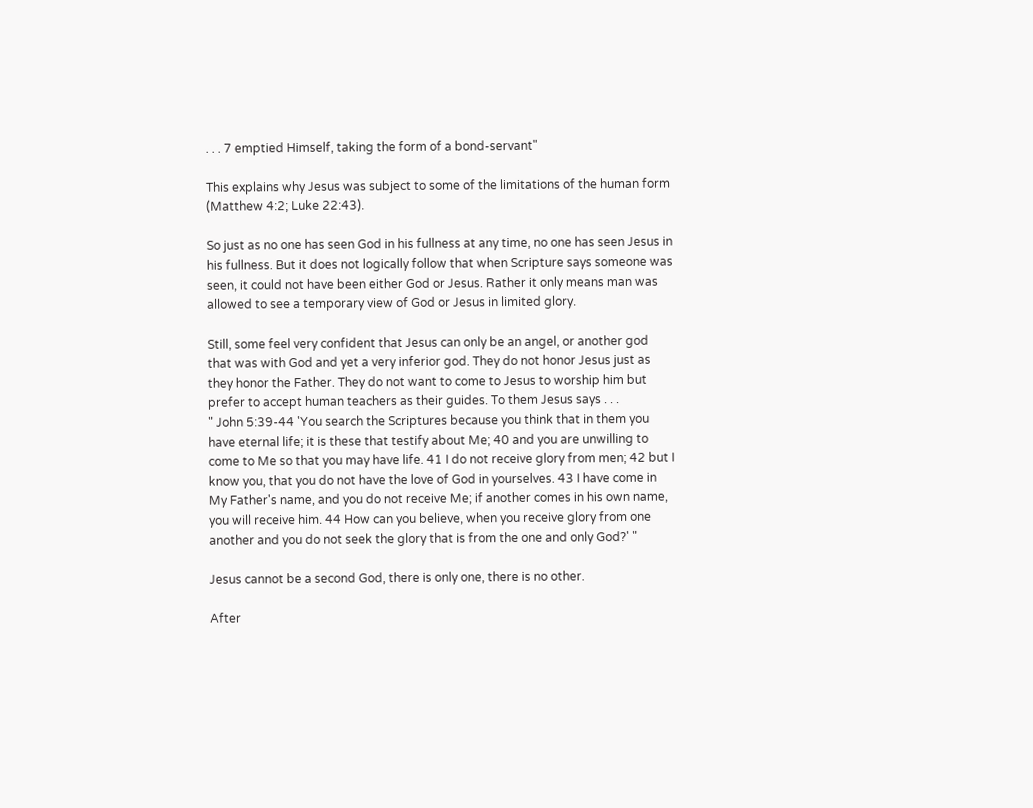. . . 7 emptied Himself, taking the form of a bond-servant"

This explains why Jesus was subject to some of the limitations of the human form (Matthew 4:2; Luke 22:43).

So just as no one has seen God in his fullness at any time, no one has seen Jesus in his fullness. But it does not logically follow that when Scripture says someone was seen, it could not have been either God or Jesus. Rather it only means man was allowed to see a temporary view of God or Jesus in limited glory.

Still, some feel very confident that Jesus can only be an angel, or another god that was with God and yet a very inferior god. They do not honor Jesus just as they honor the Father. They do not want to come to Jesus to worship him but prefer to accept human teachers as their guides. To them Jesus says . . .
" John 5:39-44 'You search the Scriptures because you think that in them you have eternal life; it is these that testify about Me; 40 and you are unwilling to come to Me so that you may have life. 41 I do not receive glory from men; 42 but I know you, that you do not have the love of God in yourselves. 43 I have come in My Father's name, and you do not receive Me; if another comes in his own name, you will receive him. 44 How can you believe, when you receive glory from one another and you do not seek the glory that is from the one and only God?' "

Jesus cannot be a second God, there is only one, there is no other.

After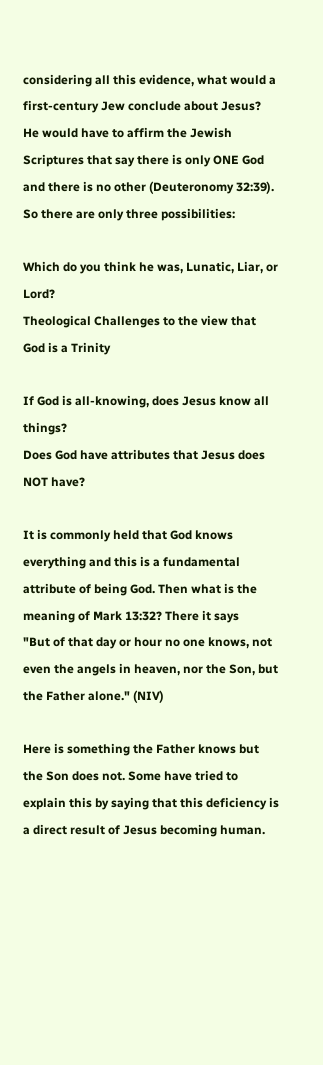considering all this evidence, what would a first-century Jew conclude about Jesus? He would have to affirm the Jewish Scriptures that say there is only ONE God and there is no other (Deuteronomy 32:39). So there are only three possibilities:

Which do you think he was, Lunatic, Liar, or Lord?
Theological Challenges to the view that God is a Trinity

If God is all-knowing, does Jesus know all things?
Does God have attributes that Jesus does NOT have?

It is commonly held that God knows everything and this is a fundamental attribute of being God. Then what is the meaning of Mark 13:32? There it says
"But of that day or hour no one knows, not even the angels in heaven, nor the Son, but the Father alone." (NIV)

Here is something the Father knows but the Son does not. Some have tried to explain this by saying that this deficiency is a direct result of Jesus becoming human.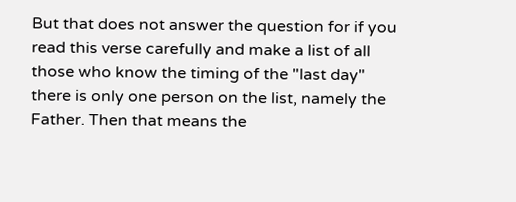But that does not answer the question for if you read this verse carefully and make a list of all those who know the timing of the "last day" there is only one person on the list, namely the Father. Then that means the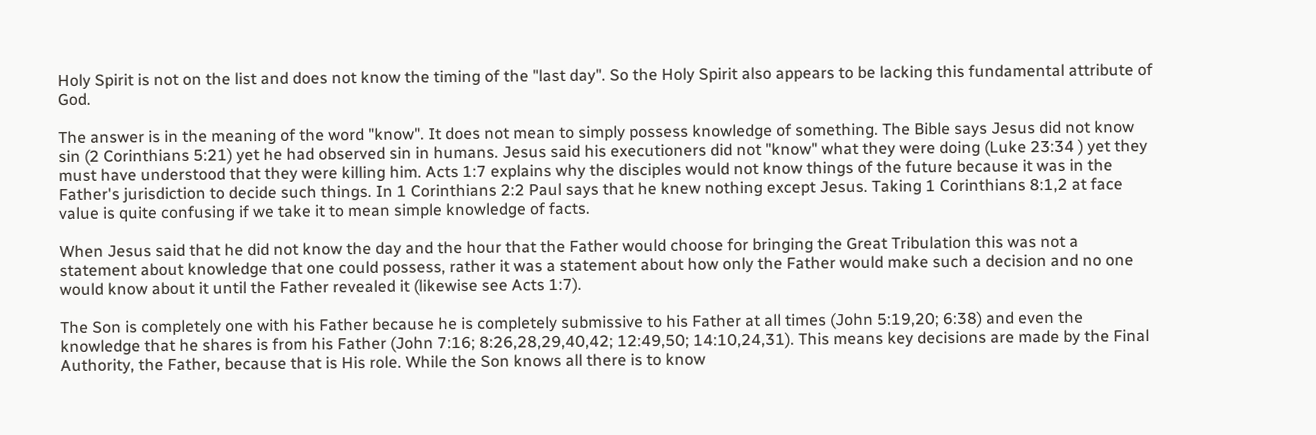Holy Spirit is not on the list and does not know the timing of the "last day". So the Holy Spirit also appears to be lacking this fundamental attribute of God.

The answer is in the meaning of the word "know". It does not mean to simply possess knowledge of something. The Bible says Jesus did not know sin (2 Corinthians 5:21) yet he had observed sin in humans. Jesus said his executioners did not "know" what they were doing (Luke 23:34 ) yet they must have understood that they were killing him. Acts 1:7 explains why the disciples would not know things of the future because it was in the Father's jurisdiction to decide such things. In 1 Corinthians 2:2 Paul says that he knew nothing except Jesus. Taking 1 Corinthians 8:1,2 at face value is quite confusing if we take it to mean simple knowledge of facts.

When Jesus said that he did not know the day and the hour that the Father would choose for bringing the Great Tribulation this was not a statement about knowledge that one could possess, rather it was a statement about how only the Father would make such a decision and no one would know about it until the Father revealed it (likewise see Acts 1:7).

The Son is completely one with his Father because he is completely submissive to his Father at all times (John 5:19,20; 6:38) and even the knowledge that he shares is from his Father (John 7:16; 8:26,28,29,40,42; 12:49,50; 14:10,24,31). This means key decisions are made by the Final Authority, the Father, because that is His role. While the Son knows all there is to know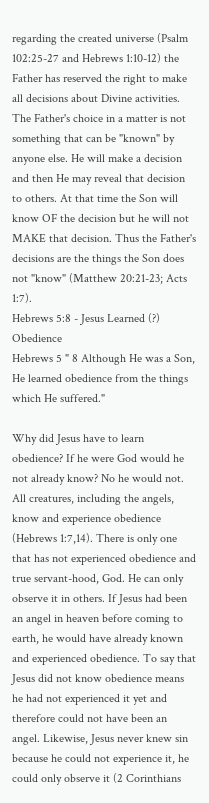regarding the created universe (Psalm 102:25-27 and Hebrews 1:10-12) the Father has reserved the right to make all decisions about Divine activities. The Father's choice in a matter is not something that can be "known" by anyone else. He will make a decision and then He may reveal that decision to others. At that time the Son will know OF the decision but he will not MAKE that decision. Thus the Father's decisions are the things the Son does not "know" (Matthew 20:21-23; Acts 1:7).
Hebrews 5:8 - Jesus Learned (?) Obedience
Hebrews 5 " 8 Although He was a Son, He learned obedience from the things which He suffered."

Why did Jesus have to learn obedience? If he were God would he not already know? No he would not. All creatures, including the angels, know and experience obedience (Hebrews 1:7,14). There is only one that has not experienced obedience and true servant-hood, God. He can only observe it in others. If Jesus had been an angel in heaven before coming to earth, he would have already known and experienced obedience. To say that Jesus did not know obedience means he had not experienced it yet and therefore could not have been an angel. Likewise, Jesus never knew sin because he could not experience it, he could only observe it (2 Corinthians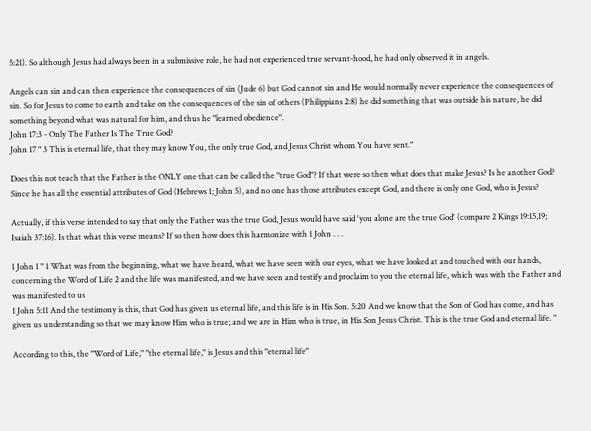5:21). So although Jesus had always been in a submissive role, he had not experienced true servant-hood, he had only observed it in angels.

Angels can sin and can then experience the consequences of sin (Jude 6) but God cannot sin and He would normally never experience the consequences of sin. So for Jesus to come to earth and take on the consequences of the sin of others (Philippians 2:8) he did something that was outside his nature, he did something beyond what was natural for him, and thus he "learned obedience".
John 17:3 - Only The Father Is The True God?
John 17 " 3 This is eternal life, that they may know You, the only true God, and Jesus Christ whom You have sent."

Does this not teach that the Father is the ONLY one that can be called the "true God"? If that were so then what does that make Jesus? Is he another God? Since he has all the essential attributes of God (Hebrews 1; John 5), and no one has those attributes except God, and there is only one God, who is Jesus?

Actually, if this verse intended to say that only the Father was the true God, Jesus would have said 'you alone are the true God' (compare 2 Kings 19:15,19; Isaiah 37:16). Is that what this verse means? If so then how does this harmonize with 1 John . . .

1 John 1 " 1 What was from the beginning, what we have heard, what we have seen with our eyes, what we have looked at and touched with our hands, concerning the Word of Life 2 and the life was manifested, and we have seen and testify and proclaim to you the eternal life, which was with the Father and was manifested to us
1 John 5:11 And the testimony is this, that God has given us eternal life, and this life is in His Son. 5:20 And we know that the Son of God has come, and has given us understanding so that we may know Him who is true; and we are in Him who is true, in His Son Jesus Christ. This is the true God and eternal life. "

According to this, the "Word of Life," "the eternal life," is Jesus and this "eternal life"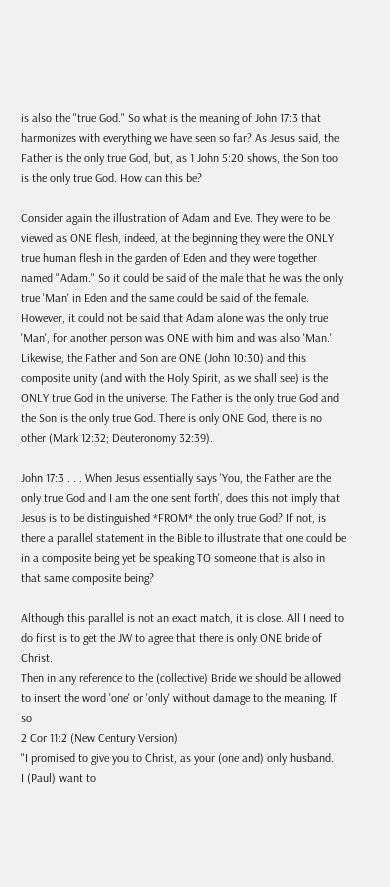is also the "true God." So what is the meaning of John 17:3 that harmonizes with everything we have seen so far? As Jesus said, the Father is the only true God, but, as 1 John 5:20 shows, the Son too is the only true God. How can this be?

Consider again the illustration of Adam and Eve. They were to be viewed as ONE flesh, indeed, at the beginning they were the ONLY true human flesh in the garden of Eden and they were together named "Adam." So it could be said of the male that he was the only true 'Man' in Eden and the same could be said of the female. However, it could not be said that Adam alone was the only true 'Man', for another person was ONE with him and was also 'Man.' Likewise, the Father and Son are ONE (John 10:30) and this composite unity (and with the Holy Spirit, as we shall see) is the ONLY true God in the universe. The Father is the only true God and the Son is the only true God. There is only ONE God, there is no other (Mark 12:32; Deuteronomy 32:39).

John 17:3 . . . When Jesus essentially says 'You, the Father are the only true God and I am the one sent forth', does this not imply that
Jesus is to be distinguished *FROM* the only true God? If not, is there a parallel statement in the Bible to illustrate that one could be
in a composite being yet be speaking TO someone that is also in that same composite being?

Although this parallel is not an exact match, it is close. All I need to do first is to get the JW to agree that there is only ONE bride of Christ.
Then in any reference to the (collective) Bride we should be allowed to insert the word 'one' or 'only' without damage to the meaning. If so
2 Cor 11:2 (New Century Version)
"I promised to give you to Christ, as your (one and) only husband.
I (Paul) want to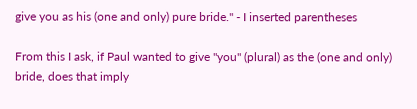give you as his (one and only) pure bride." - I inserted parentheses

From this I ask, if Paul wanted to give "you" (plural) as the (one and only) bride, does that imply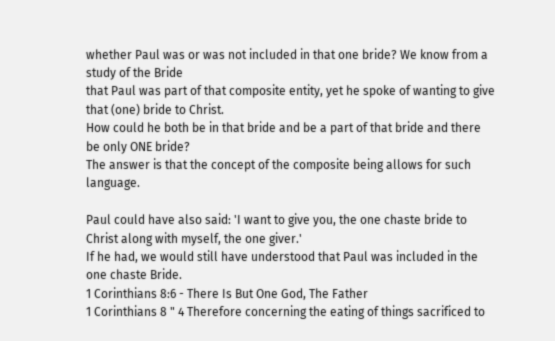whether Paul was or was not included in that one bride? We know from a study of the Bride
that Paul was part of that composite entity, yet he spoke of wanting to give that (one) bride to Christ.
How could he both be in that bride and be a part of that bride and there be only ONE bride?
The answer is that the concept of the composite being allows for such language.

Paul could have also said: 'I want to give you, the one chaste bride to Christ along with myself, the one giver.'
If he had, we would still have understood that Paul was included in the one chaste Bride.
1 Corinthians 8:6 - There Is But One God, The Father
1 Corinthians 8 " 4 Therefore concerning the eating of things sacrificed to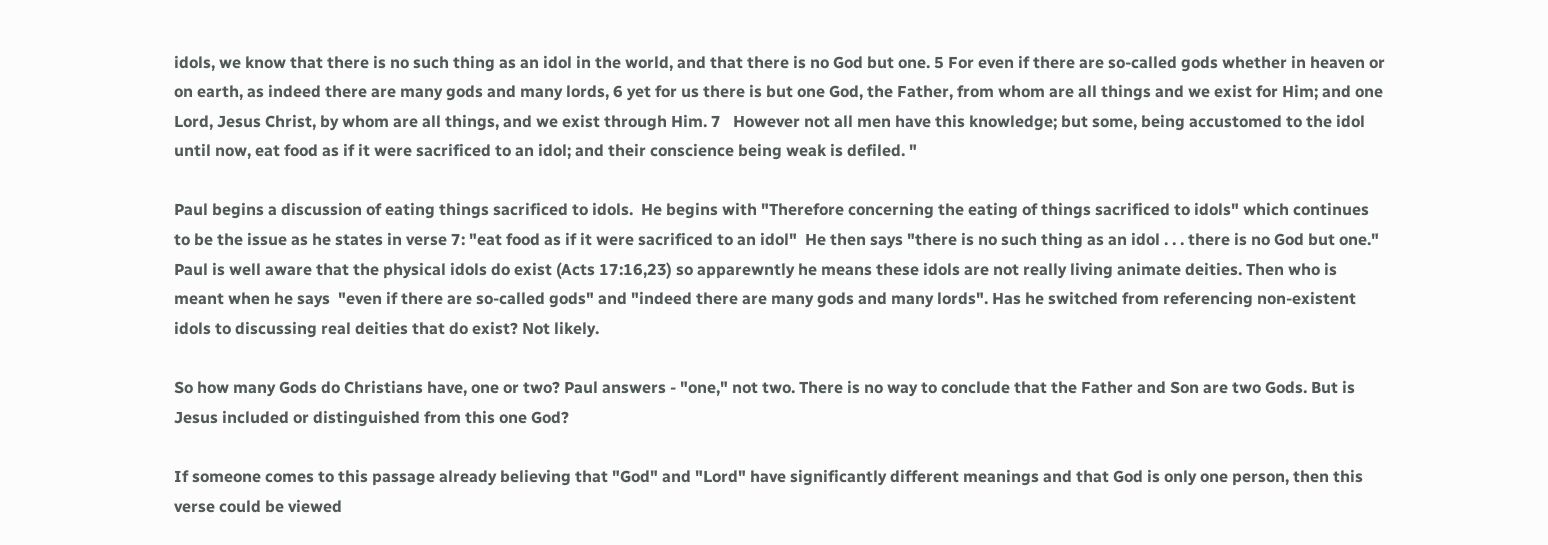idols, we know that there is no such thing as an idol in the world, and that there is no God but one. 5 For even if there are so-called gods whether in heaven or on earth, as indeed there are many gods and many lords, 6 yet for us there is but one God, the Father, from whom are all things and we exist for Him; and one Lord, Jesus Christ, by whom are all things, and we exist through Him. 7   However not all men have this knowledge; but some, being accustomed to the idol until now, eat food as if it were sacrificed to an idol; and their conscience being weak is defiled. "

Paul begins a discussion of eating things sacrificed to idols.  He begins with "Therefore concerning the eating of things sacrificed to idols" which continues to be the issue as he states in verse 7: "eat food as if it were sacrificed to an idol"  He then says "there is no such thing as an idol . . . there is no God but one." Paul is well aware that the physical idols do exist (Acts 17:16,23) so apparewntly he means these idols are not really living animate deities. Then who is meant when he says  "even if there are so-called gods" and "indeed there are many gods and many lords". Has he switched from referencing non-existent idols to discussing real deities that do exist? Not likely.

So how many Gods do Christians have, one or two? Paul answers - "one," not two. There is no way to conclude that the Father and Son are two Gods. But is Jesus included or distinguished from this one God?

If someone comes to this passage already believing that "God" and "Lord" have significantly different meanings and that God is only one person, then this verse could be viewed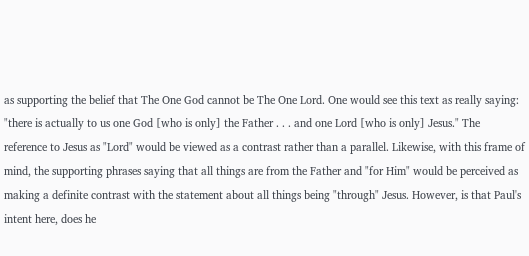as supporting the belief that The One God cannot be The One Lord. One would see this text as really saying: "there is actually to us one God [who is only] the Father . . . and one Lord [who is only] Jesus." The reference to Jesus as "Lord" would be viewed as a contrast rather than a parallel. Likewise, with this frame of mind, the supporting phrases saying that all things are from the Father and "for Him" would be perceived as making a definite contrast with the statement about all things being "through" Jesus. However, is that Paul's intent here, does he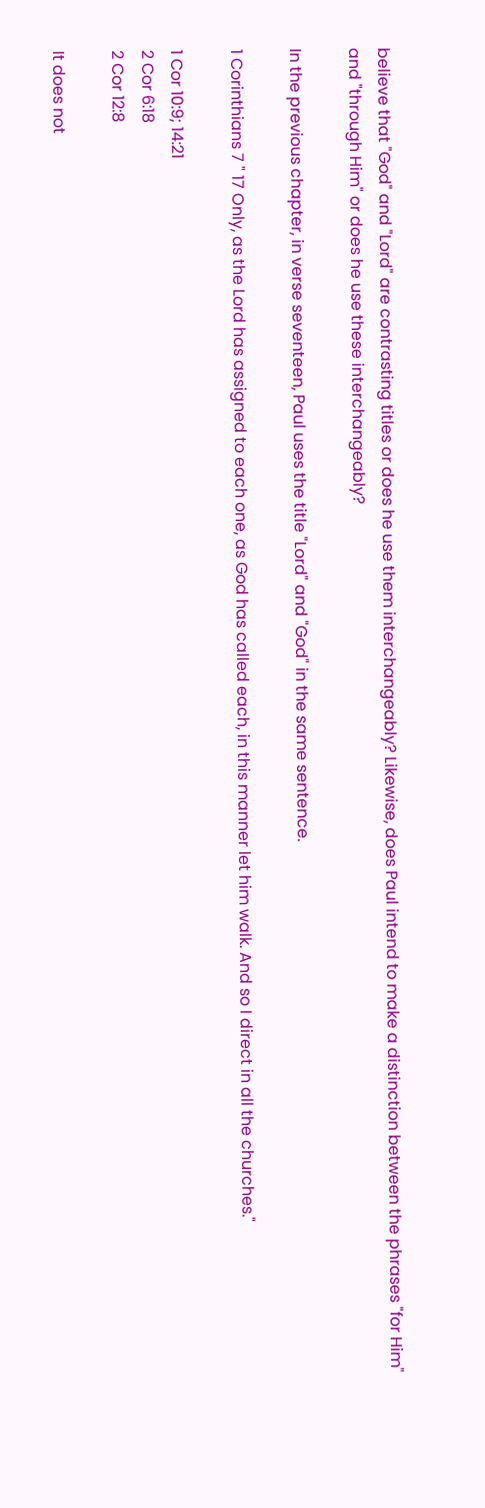believe that "God" and "Lord" are contrasting titles or does he use them interchangeably? Likewise, does Paul intend to make a distinction between the phrases "for Him" and "through Him" or does he use these interchangeably?

In the previous chapter, in verse seventeen, Paul uses the title "Lord" and "God" in the same sentence.

1 Corinthians 7 " 17 Only, as the Lord has assigned to each one, as God has called each, in this manner let him walk. And so I direct in all the churches."

1 Cor 10:9; 14:21
2 Cor 6:18
2 Cor 12:8

It does not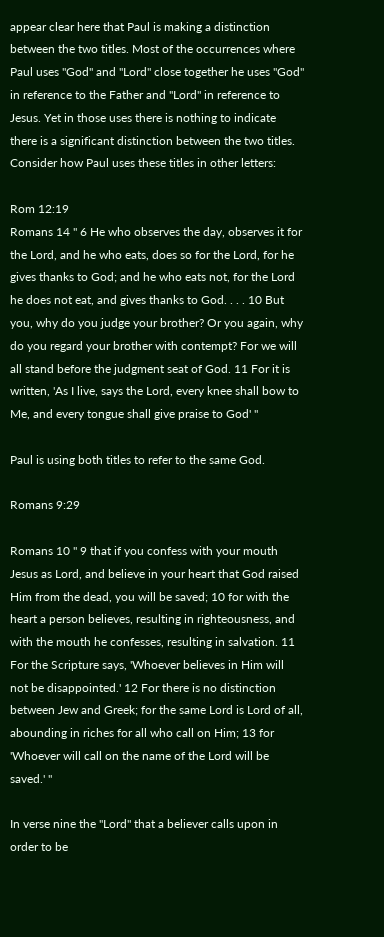appear clear here that Paul is making a distinction between the two titles. Most of the occurrences where Paul uses "God" and "Lord" close together he uses "God" in reference to the Father and "Lord" in reference to Jesus. Yet in those uses there is nothing to indicate there is a significant distinction between the two titles. Consider how Paul uses these titles in other letters:

Rom 12:19
Romans 14 " 6 He who observes the day, observes it for the Lord, and he who eats, does so for the Lord, for he gives thanks to God; and he who eats not, for the Lord he does not eat, and gives thanks to God. . . . 10 But you, why do you judge your brother? Or you again, why do you regard your brother with contempt? For we will all stand before the judgment seat of God. 11 For it is written, 'As I live, says the Lord, every knee shall bow to Me, and every tongue shall give praise to God' "

Paul is using both titles to refer to the same God.

Romans 9:29

Romans 10 " 9 that if you confess with your mouth Jesus as Lord, and believe in your heart that God raised Him from the dead, you will be saved; 10 for with the heart a person believes, resulting in righteousness, and with the mouth he confesses, resulting in salvation. 11 For the Scripture says, 'Whoever believes in Him will not be disappointed.' 12 For there is no distinction between Jew and Greek; for the same Lord is Lord of all, abounding in riches for all who call on Him; 13 for 'Whoever will call on the name of the Lord will be saved.' "

In verse nine the "Lord" that a believer calls upon in order to be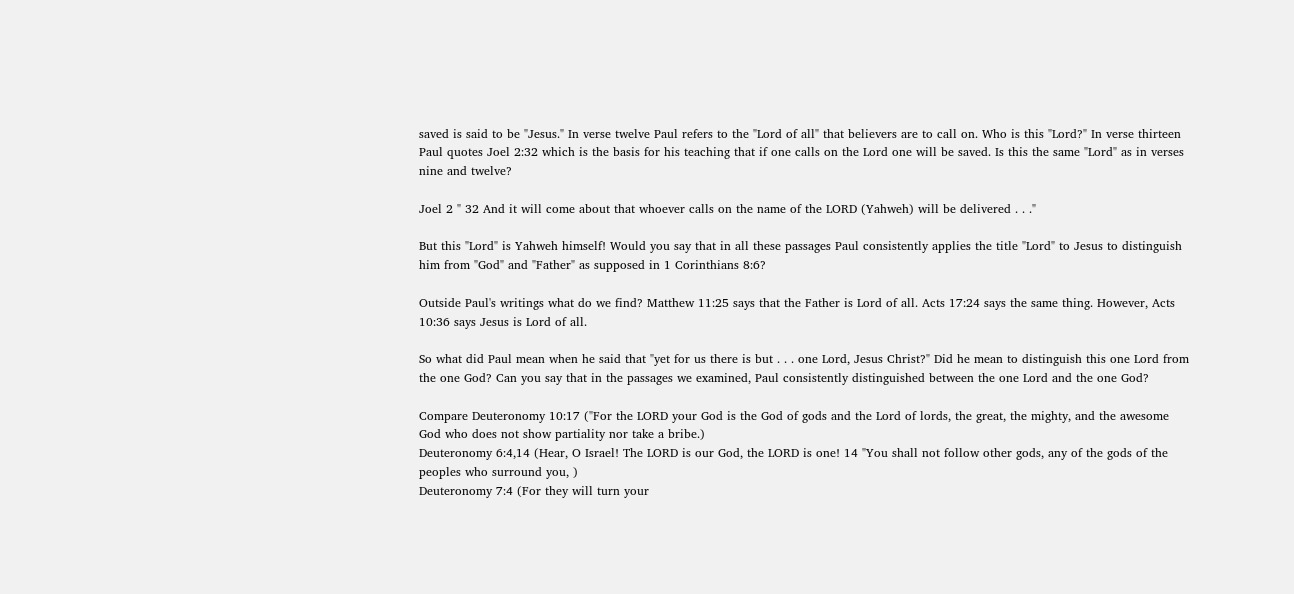saved is said to be "Jesus." In verse twelve Paul refers to the "Lord of all" that believers are to call on. Who is this "Lord?" In verse thirteen Paul quotes Joel 2:32 which is the basis for his teaching that if one calls on the Lord one will be saved. Is this the same "Lord" as in verses nine and twelve?

Joel 2 " 32 And it will come about that whoever calls on the name of the LORD (Yahweh) will be delivered . . ."

But this "Lord" is Yahweh himself! Would you say that in all these passages Paul consistently applies the title "Lord" to Jesus to distinguish him from "God" and "Father" as supposed in 1 Corinthians 8:6?

Outside Paul's writings what do we find? Matthew 11:25 says that the Father is Lord of all. Acts 17:24 says the same thing. However, Acts 10:36 says Jesus is Lord of all.

So what did Paul mean when he said that "yet for us there is but . . . one Lord, Jesus Christ?" Did he mean to distinguish this one Lord from the one God? Can you say that in the passages we examined, Paul consistently distinguished between the one Lord and the one God?

Compare Deuteronomy 10:17 ("For the LORD your God is the God of gods and the Lord of lords, the great, the mighty, and the awesome God who does not show partiality nor take a bribe.)
Deuteronomy 6:4,14 (Hear, O Israel! The LORD is our God, the LORD is one! 14 "You shall not follow other gods, any of the gods of the peoples who surround you, )
Deuteronomy 7:4 (For they will turn your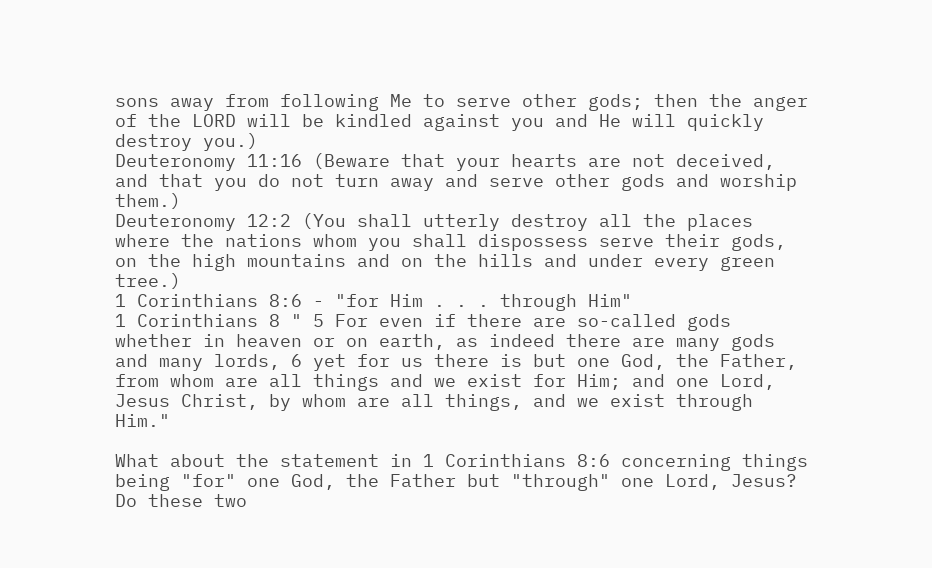sons away from following Me to serve other gods; then the anger of the LORD will be kindled against you and He will quickly destroy you.)
Deuteronomy 11:16 (Beware that your hearts are not deceived, and that you do not turn away and serve other gods and worship them.)
Deuteronomy 12:2 (You shall utterly destroy all the places where the nations whom you shall dispossess serve their gods, on the high mountains and on the hills and under every green tree.)
1 Corinthians 8:6 - "for Him . . . through Him"
1 Corinthians 8 " 5 For even if there are so-called gods whether in heaven or on earth, as indeed there are many gods and many lords, 6 yet for us there is but one God, the Father, from whom are all things and we exist for Him; and one Lord, Jesus Christ, by whom are all things, and we exist through Him."

What about the statement in 1 Corinthians 8:6 concerning things being "for" one God, the Father but "through" one Lord, Jesus? Do these two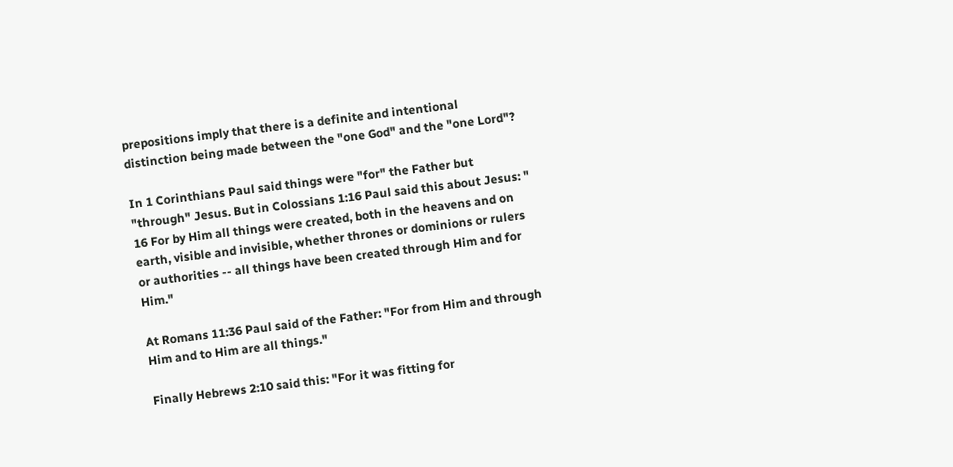prepositions imply that there is a definite and intentional distinction being made between the "one God" and the "one Lord"?

In 1 Corinthians Paul said things were "for" the Father but "through" Jesus. But in Colossians 1:16 Paul said this about Jesus: " 16 For by Him all things were created, both in the heavens and on earth, visible and invisible, whether thrones or dominions or rulers or authorities -- all things have been created through Him and for Him."

At Romans 11:36 Paul said of the Father: "For from Him and through Him and to Him are all things."

Finally Hebrews 2:10 said this: "For it was fitting for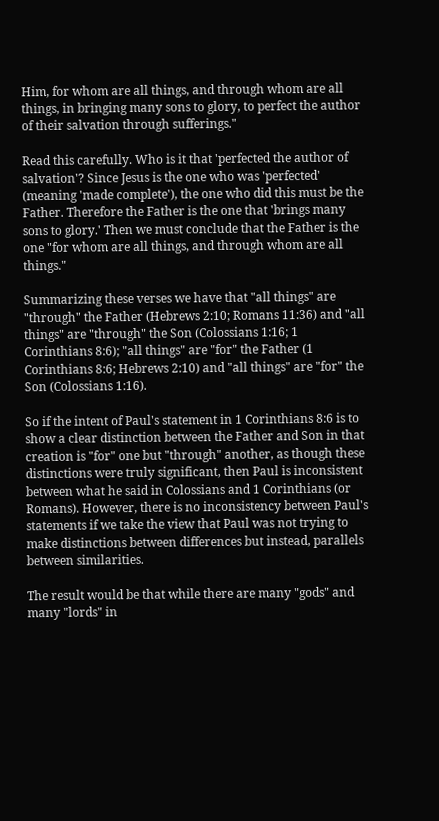Him, for whom are all things, and through whom are all things, in bringing many sons to glory, to perfect the author of their salvation through sufferings."

Read this carefully. Who is it that 'perfected the author of salvation'? Since Jesus is the one who was 'perfected' (meaning 'made complete'), the one who did this must be the Father. Therefore the Father is the one that 'brings many sons to glory.' Then we must conclude that the Father is the one "for whom are all things, and through whom are all things."

Summarizing these verses we have that "all things" are "through" the Father (Hebrews 2:10; Romans 11:36) and "all things" are "through" the Son (Colossians 1:16; 1 Corinthians 8:6); "all things" are "for" the Father (1 Corinthians 8:6; Hebrews 2:10) and "all things" are "for" the Son (Colossians 1:16).

So if the intent of Paul's statement in 1 Corinthians 8:6 is to show a clear distinction between the Father and Son in that creation is "for" one but "through" another, as though these distinctions were truly significant, then Paul is inconsistent between what he said in Colossians and 1 Corinthians (or Romans). However, there is no inconsistency between Paul's statements if we take the view that Paul was not trying to make distinctions between differences but instead, parallels between similarities.

The result would be that while there are many "gods" and many "lords" in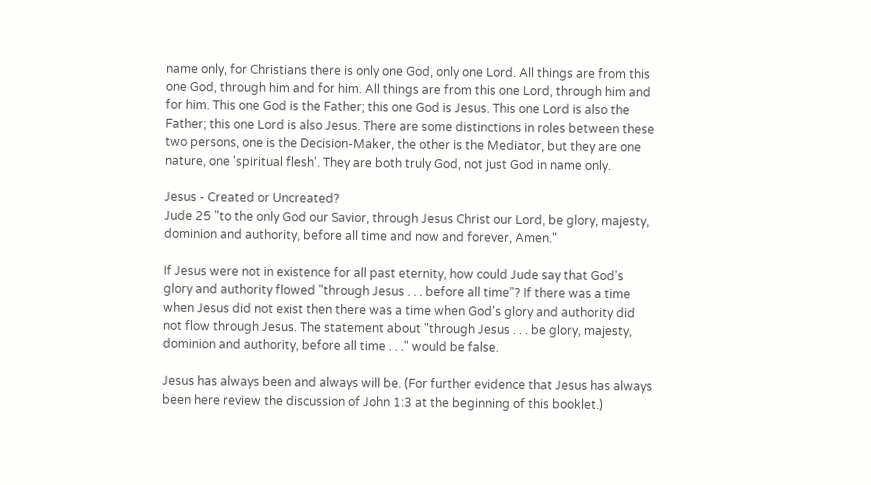name only, for Christians there is only one God, only one Lord. All things are from this one God, through him and for him. All things are from this one Lord, through him and for him. This one God is the Father; this one God is Jesus. This one Lord is also the Father; this one Lord is also Jesus. There are some distinctions in roles between these two persons, one is the Decision-Maker, the other is the Mediator, but they are one nature, one 'spiritual flesh'. They are both truly God, not just God in name only.

Jesus - Created or Uncreated?
Jude 25 "to the only God our Savior, through Jesus Christ our Lord, be glory, majesty, dominion and authority, before all time and now and forever, Amen."

If Jesus were not in existence for all past eternity, how could Jude say that God's glory and authority flowed "through Jesus . . . before all time"? If there was a time when Jesus did not exist then there was a time when God's glory and authority did not flow through Jesus. The statement about "through Jesus . . . be glory, majesty, dominion and authority, before all time . . ." would be false.

Jesus has always been and always will be. (For further evidence that Jesus has always been here review the discussion of John 1:3 at the beginning of this booklet.)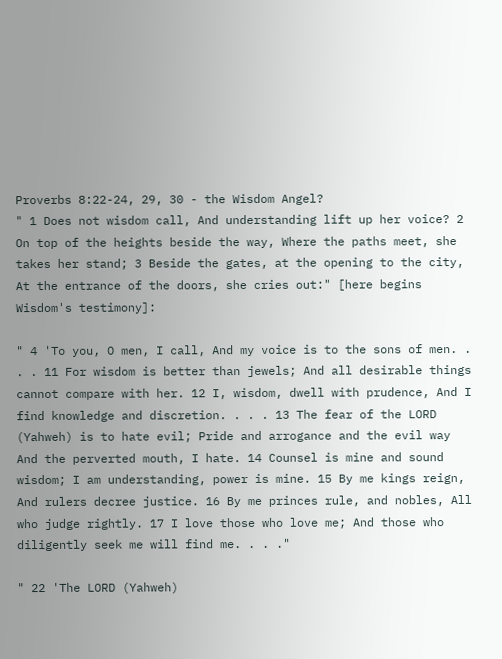Proverbs 8:22-24, 29, 30 - the Wisdom Angel?
" 1 Does not wisdom call, And understanding lift up her voice? 2 On top of the heights beside the way, Where the paths meet, she takes her stand; 3 Beside the gates, at the opening to the city, At the entrance of the doors, she cries out:" [here begins Wisdom's testimony]:

" 4 'To you, O men, I call, And my voice is to the sons of men. . . . 11 For wisdom is better than jewels; And all desirable things cannot compare with her. 12 I, wisdom, dwell with prudence, And I find knowledge and discretion. . . . 13 The fear of the LORD (Yahweh) is to hate evil; Pride and arrogance and the evil way And the perverted mouth, I hate. 14 Counsel is mine and sound wisdom; I am understanding, power is mine. 15 By me kings reign, And rulers decree justice. 16 By me princes rule, and nobles, All who judge rightly. 17 I love those who love me; And those who diligently seek me will find me. . . ."

" 22 'The LORD (Yahweh)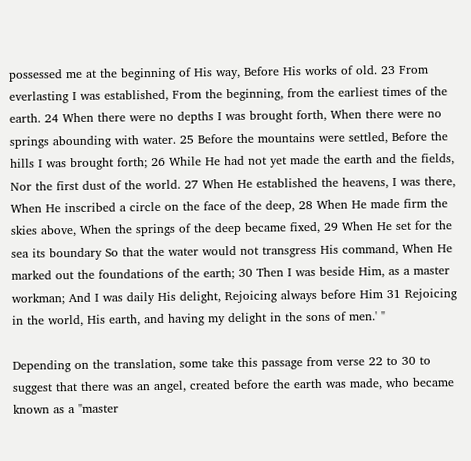possessed me at the beginning of His way, Before His works of old. 23 From everlasting I was established, From the beginning, from the earliest times of the earth. 24 When there were no depths I was brought forth, When there were no springs abounding with water. 25 Before the mountains were settled, Before the hills I was brought forth; 26 While He had not yet made the earth and the fields, Nor the first dust of the world. 27 When He established the heavens, I was there, When He inscribed a circle on the face of the deep, 28 When He made firm the skies above, When the springs of the deep became fixed, 29 When He set for the sea its boundary So that the water would not transgress His command, When He marked out the foundations of the earth; 30 Then I was beside Him, as a master workman; And I was daily His delight, Rejoicing always before Him 31 Rejoicing in the world, His earth, and having my delight in the sons of men.' "

Depending on the translation, some take this passage from verse 22 to 30 to suggest that there was an angel, created before the earth was made, who became known as a "master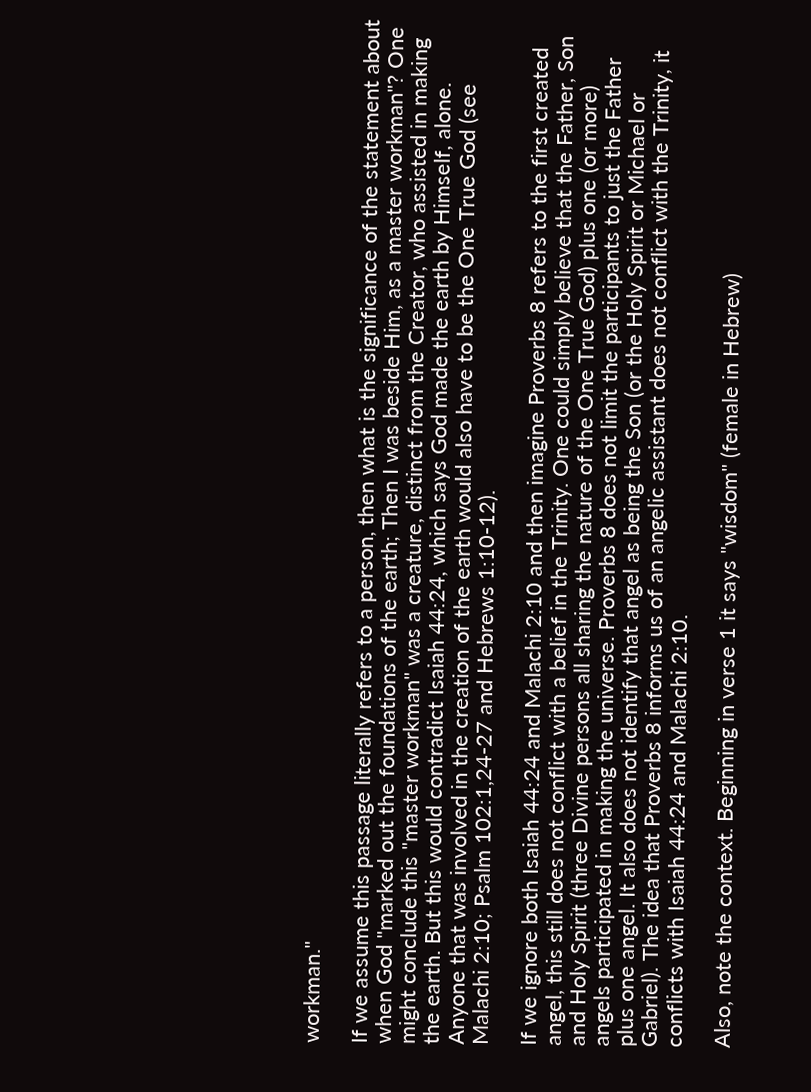workman."

If we assume this passage literally refers to a person, then what is the significance of the statement about when God "marked out the foundations of the earth; Then I was beside Him, as a master workman"? One might conclude this "master workman" was a creature, distinct from the Creator, who assisted in making the earth. But this would contradict Isaiah 44:24, which says God made the earth by Himself, alone. Anyone that was involved in the creation of the earth would also have to be the One True God (see Malachi 2:10; Psalm 102:1,24-27 and Hebrews 1:10-12).

If we ignore both Isaiah 44:24 and Malachi 2:10 and then imagine Proverbs 8 refers to the first created angel, this still does not conflict with a belief in the Trinity. One could simply believe that the Father, Son and Holy Spirit (three Divine persons all sharing the nature of the One True God) plus one (or more) angels participated in making the universe. Proverbs 8 does not limit the participants to just the Father plus one angel. It also does not identify that angel as being the Son (or the Holy Spirit or Michael or Gabriel). The idea that Proverbs 8 informs us of an angelic assistant does not conflict with the Trinity, it conflicts with Isaiah 44:24 and Malachi 2:10.

Also, note the context. Beginning in verse 1 it says "wisdom" (female in Hebrew)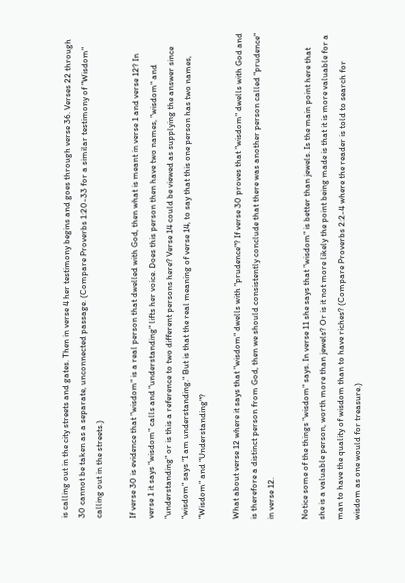is calling out in the city streets and gates. Then in verse 4 her testimony begins and goes through verse 36. Verses 22 through 30 cannot be taken as a separate, unconnected passage. (Compare Proverbs 1:20-33 for a similar testimony of "Wisdom" calling out in the streets.)

If verse 30 is evidence that "wisdom" is a real person that dwelled with God, then what is meant in verse 1 and verse 12? In verse 1 it says "wisdom" calls and "understanding" lifts her voice. Does this person then have two names, "wisdom" and "understanding" or is this a reference to two different persons here? Verse 14 could be viewed as supplying the answer since "wisdom" says "I am understanding." But is that the real meaning of verse 14, to say that this one person has two names, "Wisdom" and "Understanding"?

What about verse 12 where it says that "wisdom" dwells with "prudence"? If verse 30 proves that "wisdom" dwells with God and is therefore a distinct person from God, then we should consistently conclude that there was another person called "prudence" in verse 12.

Notice some of the things "wisdom" says. In verse 11 she says that "wisdom" is better than jewels. Is the main point here that she is a valuable person, worth more than jewels? Or is it not more likely the point being made is that it is more valuable for a man to have the quality of wisdom than to have riches? (Compare Proverbs 2:2-4 where the reader is told to search for wisdom as one would for treasure.)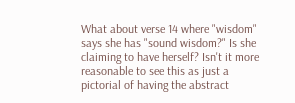What about verse 14 where "wisdom" says she has "sound wisdom?" Is she claiming to have herself? Isn't it more reasonable to see this as just a pictorial of having the abstract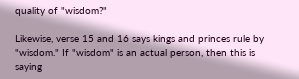quality of "wisdom?"

Likewise, verse 15 and 16 says kings and princes rule by "wisdom." If "wisdom" is an actual person, then this is saying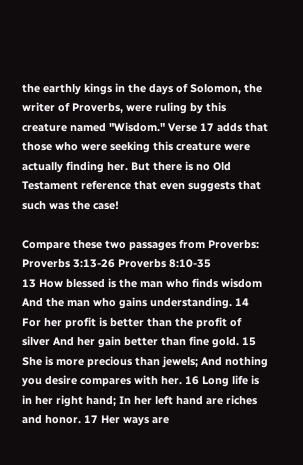the earthly kings in the days of Solomon, the writer of Proverbs, were ruling by this creature named "Wisdom." Verse 17 adds that those who were seeking this creature were actually finding her. But there is no Old Testament reference that even suggests that such was the case!

Compare these two passages from Proverbs:
Proverbs 3:13-26 Proverbs 8:10-35
13 How blessed is the man who finds wisdom And the man who gains understanding. 14 For her profit is better than the profit of silver And her gain better than fine gold. 15 She is more precious than jewels; And nothing you desire compares with her. 16 Long life is in her right hand; In her left hand are riches and honor. 17 Her ways are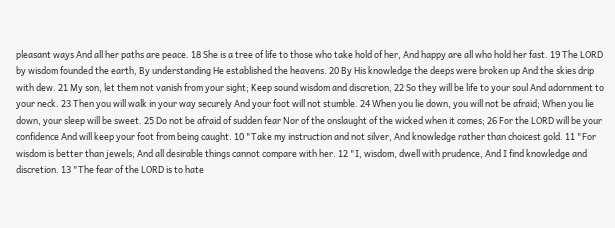pleasant ways And all her paths are peace. 18 She is a tree of life to those who take hold of her, And happy are all who hold her fast. 19 The LORD by wisdom founded the earth, By understanding He established the heavens. 20 By His knowledge the deeps were broken up And the skies drip with dew. 21 My son, let them not vanish from your sight; Keep sound wisdom and discretion, 22 So they will be life to your soul And adornment to your neck. 23 Then you will walk in your way securely And your foot will not stumble. 24 When you lie down, you will not be afraid; When you lie down, your sleep will be sweet. 25 Do not be afraid of sudden fear Nor of the onslaught of the wicked when it comes; 26 For the LORD will be your confidence And will keep your foot from being caught. 10 "Take my instruction and not silver, And knowledge rather than choicest gold. 11 "For wisdom is better than jewels; And all desirable things cannot compare with her. 12 "I, wisdom, dwell with prudence, And I find knowledge and discretion. 13 "The fear of the LORD is to hate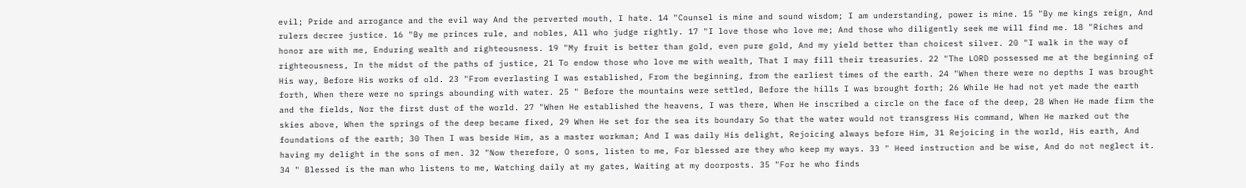evil; Pride and arrogance and the evil way And the perverted mouth, I hate. 14 "Counsel is mine and sound wisdom; I am understanding, power is mine. 15 "By me kings reign, And rulers decree justice. 16 "By me princes rule, and nobles, All who judge rightly. 17 "I love those who love me; And those who diligently seek me will find me. 18 "Riches and honor are with me, Enduring wealth and righteousness. 19 "My fruit is better than gold, even pure gold, And my yield better than choicest silver. 20 "I walk in the way of righteousness, In the midst of the paths of justice, 21 To endow those who love me with wealth, That I may fill their treasuries. 22 "The LORD possessed me at the beginning of His way, Before His works of old. 23 "From everlasting I was established, From the beginning, from the earliest times of the earth. 24 "When there were no depths I was brought forth, When there were no springs abounding with water. 25 " Before the mountains were settled, Before the hills I was brought forth; 26 While He had not yet made the earth and the fields, Nor the first dust of the world. 27 "When He established the heavens, I was there, When He inscribed a circle on the face of the deep, 28 When He made firm the skies above, When the springs of the deep became fixed, 29 When He set for the sea its boundary So that the water would not transgress His command, When He marked out the foundations of the earth; 30 Then I was beside Him, as a master workman; And I was daily His delight, Rejoicing always before Him, 31 Rejoicing in the world, His earth, And having my delight in the sons of men. 32 "Now therefore, O sons, listen to me, For blessed are they who keep my ways. 33 " Heed instruction and be wise, And do not neglect it. 34 " Blessed is the man who listens to me, Watching daily at my gates, Waiting at my doorposts. 35 "For he who finds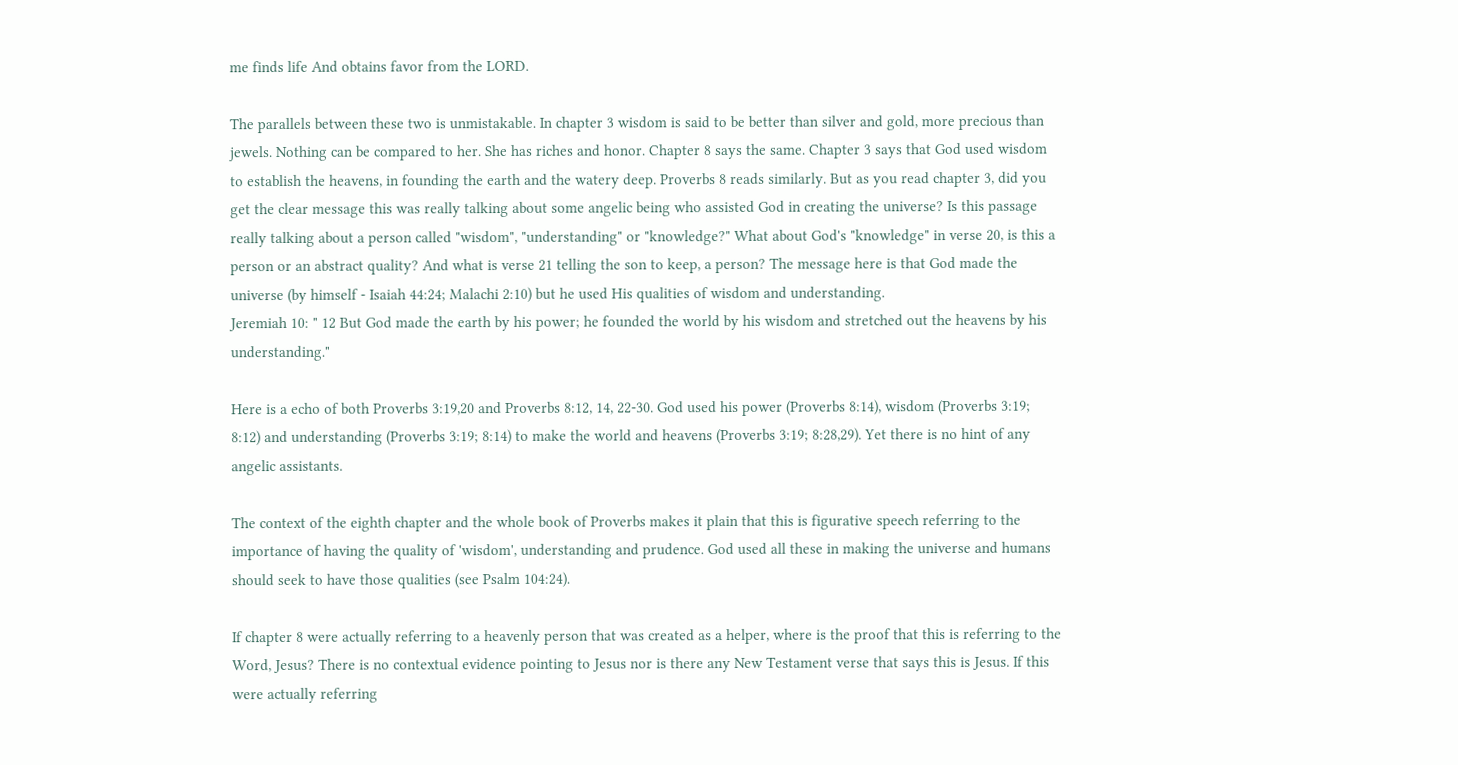me finds life And obtains favor from the LORD.

The parallels between these two is unmistakable. In chapter 3 wisdom is said to be better than silver and gold, more precious than jewels. Nothing can be compared to her. She has riches and honor. Chapter 8 says the same. Chapter 3 says that God used wisdom to establish the heavens, in founding the earth and the watery deep. Proverbs 8 reads similarly. But as you read chapter 3, did you get the clear message this was really talking about some angelic being who assisted God in creating the universe? Is this passage really talking about a person called "wisdom", "understanding" or "knowledge?" What about God's "knowledge" in verse 20, is this a person or an abstract quality? And what is verse 21 telling the son to keep, a person? The message here is that God made the universe (by himself - Isaiah 44:24; Malachi 2:10) but he used His qualities of wisdom and understanding.
Jeremiah 10: " 12 But God made the earth by his power; he founded the world by his wisdom and stretched out the heavens by his understanding."

Here is a echo of both Proverbs 3:19,20 and Proverbs 8:12, 14, 22-30. God used his power (Proverbs 8:14), wisdom (Proverbs 3:19; 8:12) and understanding (Proverbs 3:19; 8:14) to make the world and heavens (Proverbs 3:19; 8:28,29). Yet there is no hint of any angelic assistants.

The context of the eighth chapter and the whole book of Proverbs makes it plain that this is figurative speech referring to the importance of having the quality of 'wisdom', understanding and prudence. God used all these in making the universe and humans should seek to have those qualities (see Psalm 104:24).

If chapter 8 were actually referring to a heavenly person that was created as a helper, where is the proof that this is referring to the Word, Jesus? There is no contextual evidence pointing to Jesus nor is there any New Testament verse that says this is Jesus. If this were actually referring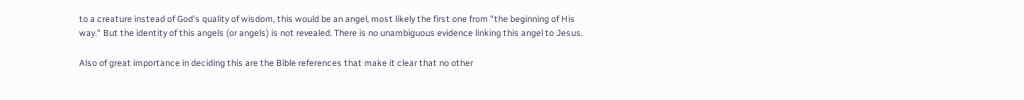to a creature instead of God's quality of wisdom, this would be an angel, most likely the first one from "the beginning of His way." But the identity of this angels (or angels) is not revealed. There is no unambiguous evidence linking this angel to Jesus.

Also of great importance in deciding this are the Bible references that make it clear that no other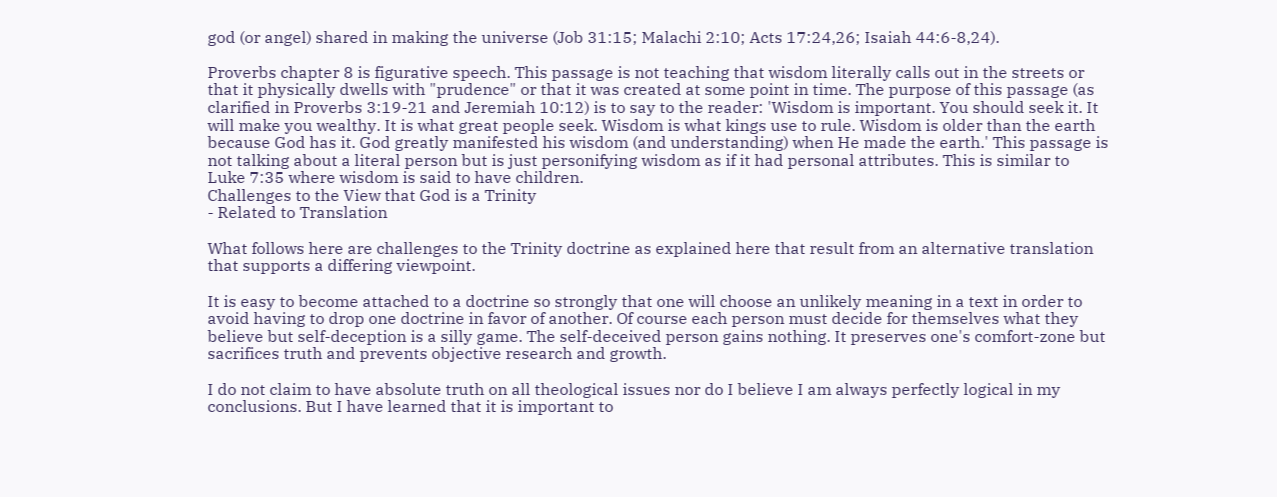god (or angel) shared in making the universe (Job 31:15; Malachi 2:10; Acts 17:24,26; Isaiah 44:6-8,24).

Proverbs chapter 8 is figurative speech. This passage is not teaching that wisdom literally calls out in the streets or that it physically dwells with "prudence" or that it was created at some point in time. The purpose of this passage (as clarified in Proverbs 3:19-21 and Jeremiah 10:12) is to say to the reader: 'Wisdom is important. You should seek it. It will make you wealthy. It is what great people seek. Wisdom is what kings use to rule. Wisdom is older than the earth because God has it. God greatly manifested his wisdom (and understanding) when He made the earth.' This passage is not talking about a literal person but is just personifying wisdom as if it had personal attributes. This is similar to Luke 7:35 where wisdom is said to have children.
Challenges to the View that God is a Trinity
- Related to Translation

What follows here are challenges to the Trinity doctrine as explained here that result from an alternative translation that supports a differing viewpoint.

It is easy to become attached to a doctrine so strongly that one will choose an unlikely meaning in a text in order to avoid having to drop one doctrine in favor of another. Of course each person must decide for themselves what they believe but self-deception is a silly game. The self-deceived person gains nothing. It preserves one's comfort-zone but sacrifices truth and prevents objective research and growth.

I do not claim to have absolute truth on all theological issues nor do I believe I am always perfectly logical in my conclusions. But I have learned that it is important to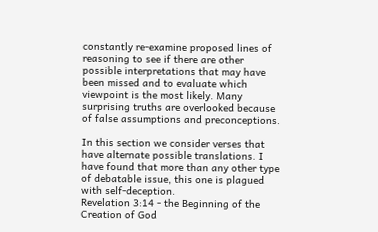constantly re-examine proposed lines of reasoning to see if there are other possible interpretations that may have been missed and to evaluate which viewpoint is the most likely. Many surprising truths are overlooked because of false assumptions and preconceptions.

In this section we consider verses that have alternate possible translations. I have found that more than any other type of debatable issue, this one is plagued with self-deception.
Revelation 3:14 - the Beginning of the Creation of God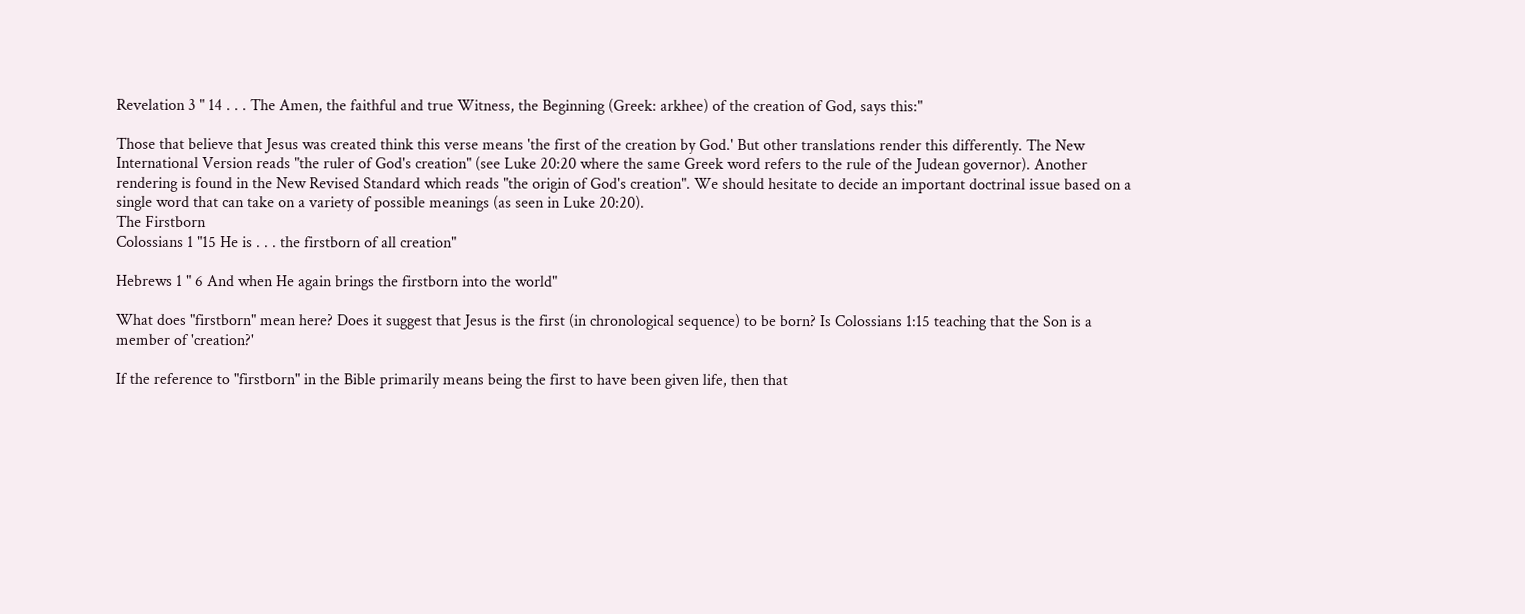Revelation 3 " 14 . . . The Amen, the faithful and true Witness, the Beginning (Greek: arkhee) of the creation of God, says this:"

Those that believe that Jesus was created think this verse means 'the first of the creation by God.' But other translations render this differently. The New International Version reads "the ruler of God's creation" (see Luke 20:20 where the same Greek word refers to the rule of the Judean governor). Another rendering is found in the New Revised Standard which reads "the origin of God's creation". We should hesitate to decide an important doctrinal issue based on a single word that can take on a variety of possible meanings (as seen in Luke 20:20).
The Firstborn
Colossians 1 "15 He is . . . the firstborn of all creation"

Hebrews 1 " 6 And when He again brings the firstborn into the world"

What does "firstborn" mean here? Does it suggest that Jesus is the first (in chronological sequence) to be born? Is Colossians 1:15 teaching that the Son is a member of 'creation?'

If the reference to "firstborn" in the Bible primarily means being the first to have been given life, then that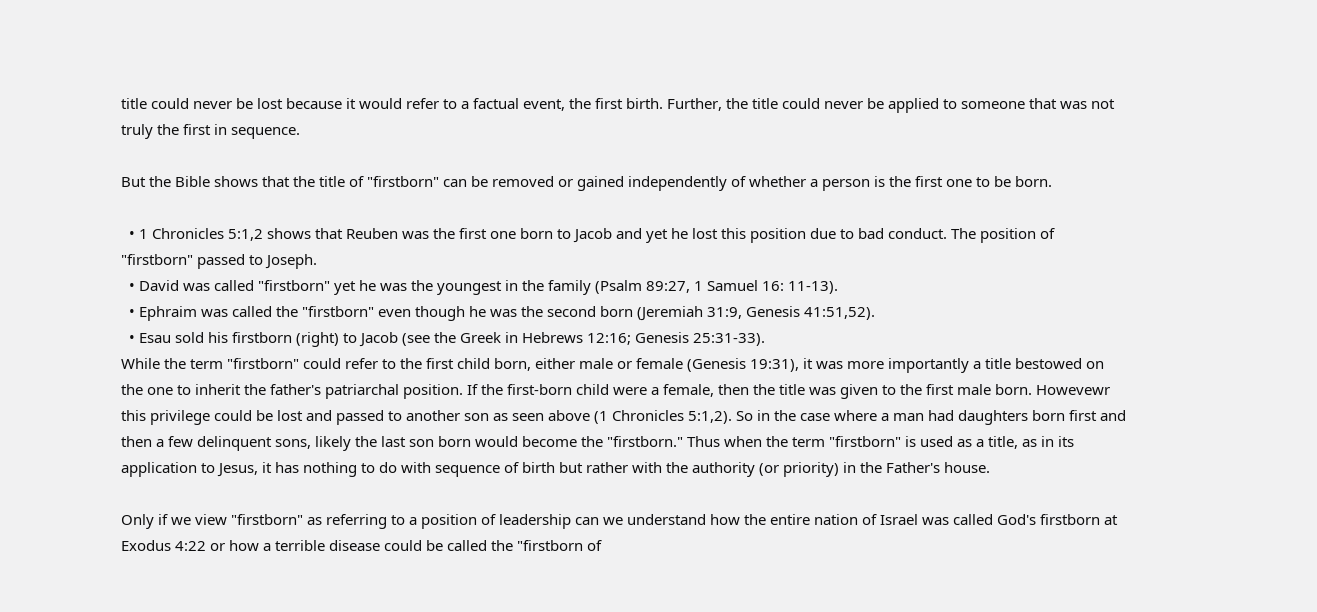title could never be lost because it would refer to a factual event, the first birth. Further, the title could never be applied to someone that was not truly the first in sequence.

But the Bible shows that the title of "firstborn" can be removed or gained independently of whether a person is the first one to be born.

  • 1 Chronicles 5:1,2 shows that Reuben was the first one born to Jacob and yet he lost this position due to bad conduct. The position of "firstborn" passed to Joseph.
  • David was called "firstborn" yet he was the youngest in the family (Psalm 89:27, 1 Samuel 16: 11-13).
  • Ephraim was called the "firstborn" even though he was the second born (Jeremiah 31:9, Genesis 41:51,52).
  • Esau sold his firstborn (right) to Jacob (see the Greek in Hebrews 12:16; Genesis 25:31-33).
While the term "firstborn" could refer to the first child born, either male or female (Genesis 19:31), it was more importantly a title bestowed on the one to inherit the father's patriarchal position. If the first-born child were a female, then the title was given to the first male born. Howevewr this privilege could be lost and passed to another son as seen above (1 Chronicles 5:1,2). So in the case where a man had daughters born first and then a few delinquent sons, likely the last son born would become the "firstborn." Thus when the term "firstborn" is used as a title, as in its application to Jesus, it has nothing to do with sequence of birth but rather with the authority (or priority) in the Father's house.

Only if we view "firstborn" as referring to a position of leadership can we understand how the entire nation of Israel was called God's firstborn at Exodus 4:22 or how a terrible disease could be called the "firstborn of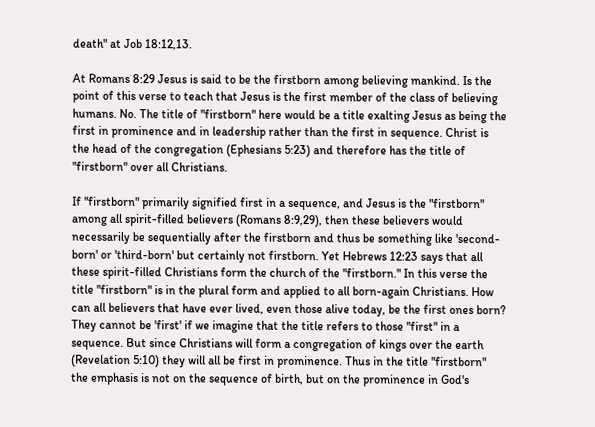death" at Job 18:12,13.

At Romans 8:29 Jesus is said to be the firstborn among believing mankind. Is the point of this verse to teach that Jesus is the first member of the class of believing humans. No. The title of "firstborn" here would be a title exalting Jesus as being the first in prominence and in leadership rather than the first in sequence. Christ is the head of the congregation (Ephesians 5:23) and therefore has the title of "firstborn" over all Christians.

If "firstborn" primarily signified first in a sequence, and Jesus is the "firstborn" among all spirit-filled believers (Romans 8:9,29), then these believers would necessarily be sequentially after the firstborn and thus be something like 'second-born' or 'third-born' but certainly not firstborn. Yet Hebrews 12:23 says that all these spirit-filled Christians form the church of the "firstborn." In this verse the title "firstborn" is in the plural form and applied to all born-again Christians. How can all believers that have ever lived, even those alive today, be the first ones born? They cannot be 'first' if we imagine that the title refers to those "first" in a sequence. But since Christians will form a congregation of kings over the earth (Revelation 5:10) they will all be first in prominence. Thus in the title "firstborn" the emphasis is not on the sequence of birth, but on the prominence in God's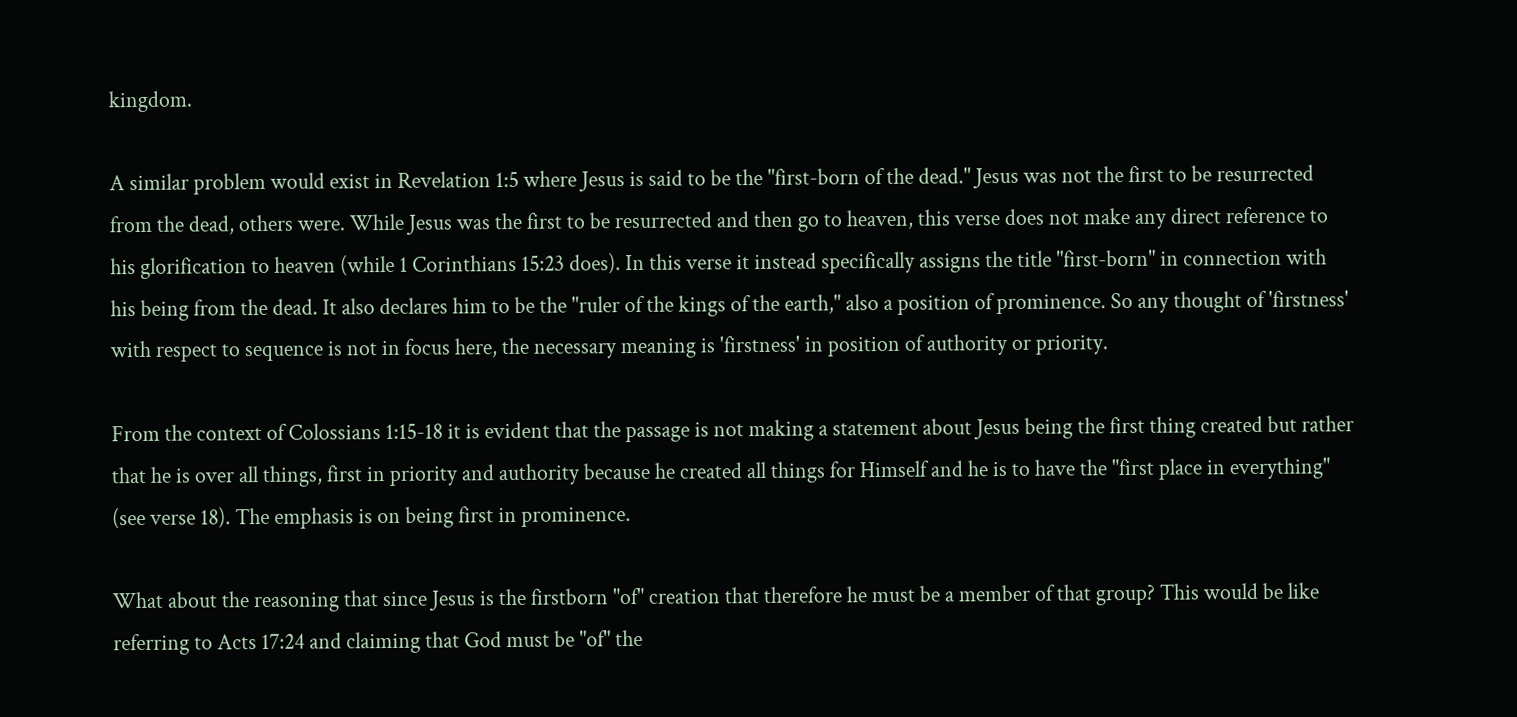kingdom.

A similar problem would exist in Revelation 1:5 where Jesus is said to be the "first-born of the dead." Jesus was not the first to be resurrected from the dead, others were. While Jesus was the first to be resurrected and then go to heaven, this verse does not make any direct reference to his glorification to heaven (while 1 Corinthians 15:23 does). In this verse it instead specifically assigns the title "first-born" in connection with his being from the dead. It also declares him to be the "ruler of the kings of the earth," also a position of prominence. So any thought of 'firstness' with respect to sequence is not in focus here, the necessary meaning is 'firstness' in position of authority or priority.

From the context of Colossians 1:15-18 it is evident that the passage is not making a statement about Jesus being the first thing created but rather that he is over all things, first in priority and authority because he created all things for Himself and he is to have the "first place in everything" (see verse 18). The emphasis is on being first in prominence.

What about the reasoning that since Jesus is the firstborn "of" creation that therefore he must be a member of that group? This would be like referring to Acts 17:24 and claiming that God must be "of" the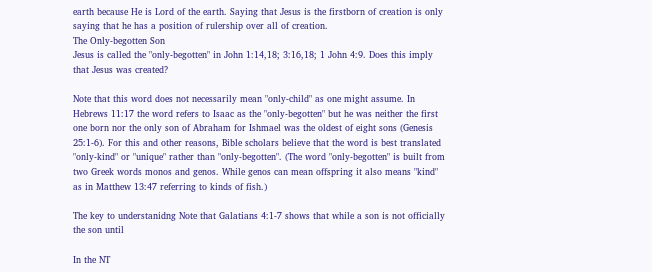earth because He is Lord of the earth. Saying that Jesus is the firstborn of creation is only saying that he has a position of rulership over all of creation.
The Only-begotten Son
Jesus is called the "only-begotten" in John 1:14,18; 3:16,18; 1 John 4:9. Does this imply that Jesus was created?

Note that this word does not necessarily mean "only-child" as one might assume. In Hebrews 11:17 the word refers to Isaac as the "only-begotten" but he was neither the first one born nor the only son of Abraham for Ishmael was the oldest of eight sons (Genesis 25:1-6). For this and other reasons, Bible scholars believe that the word is best translated "only-kind" or "unique" rather than "only-begotten". (The word "only-begotten" is built from two Greek words monos and genos. While genos can mean offspring it also means "kind" as in Matthew 13:47 referring to kinds of fish.)

The key to understanidng Note that Galatians 4:1-7 shows that while a son is not officially the son until

In the NT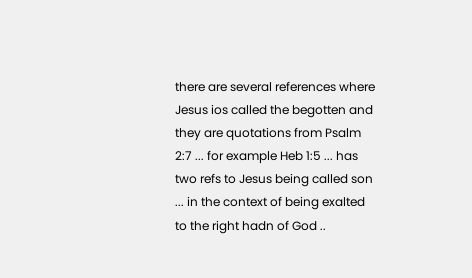there are several references where Jesus ios called the begotten and they are quotations from Psalm 2:7 ... for example Heb 1:5 ... has two refs to Jesus being called son ... in the context of being exalted to the right hadn of God ..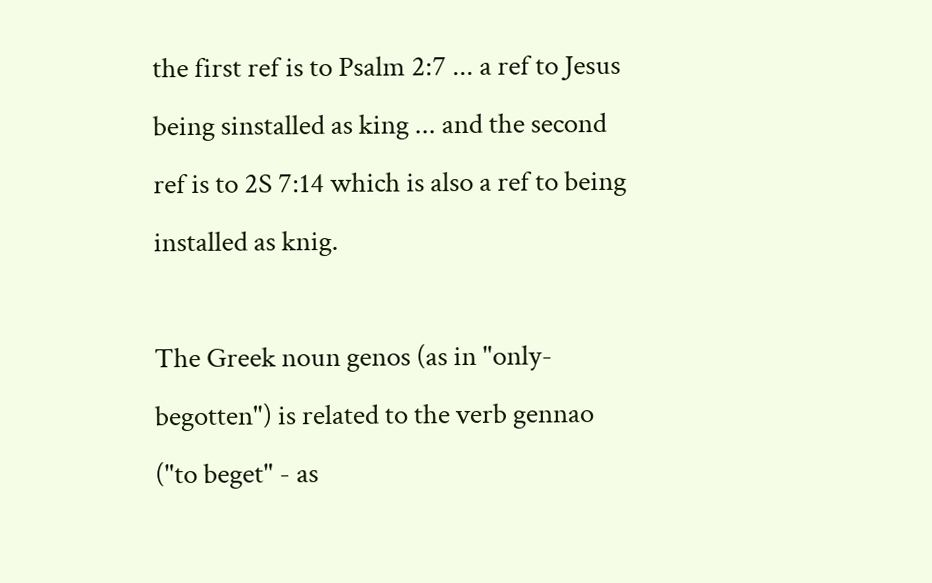the first ref is to Psalm 2:7 ... a ref to Jesus being sinstalled as king ... and the second ref is to 2S 7:14 which is also a ref to being installed as knig.

The Greek noun genos (as in "only-begotten") is related to the verb gennao ("to beget" - as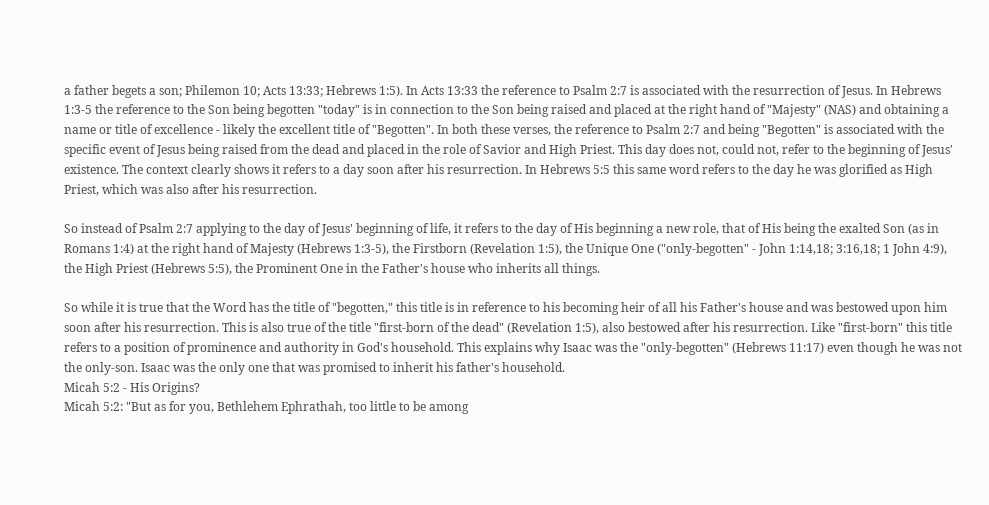a father begets a son; Philemon 10; Acts 13:33; Hebrews 1:5). In Acts 13:33 the reference to Psalm 2:7 is associated with the resurrection of Jesus. In Hebrews 1:3-5 the reference to the Son being begotten "today" is in connection to the Son being raised and placed at the right hand of "Majesty" (NAS) and obtaining a name or title of excellence - likely the excellent title of "Begotten". In both these verses, the reference to Psalm 2:7 and being "Begotten" is associated with the specific event of Jesus being raised from the dead and placed in the role of Savior and High Priest. This day does not, could not, refer to the beginning of Jesus' existence. The context clearly shows it refers to a day soon after his resurrection. In Hebrews 5:5 this same word refers to the day he was glorified as High Priest, which was also after his resurrection.

So instead of Psalm 2:7 applying to the day of Jesus' beginning of life, it refers to the day of His beginning a new role, that of His being the exalted Son (as in Romans 1:4) at the right hand of Majesty (Hebrews 1:3-5), the Firstborn (Revelation 1:5), the Unique One ("only-begotten" - John 1:14,18; 3:16,18; 1 John 4:9), the High Priest (Hebrews 5:5), the Prominent One in the Father's house who inherits all things.

So while it is true that the Word has the title of "begotten," this title is in reference to his becoming heir of all his Father's house and was bestowed upon him soon after his resurrection. This is also true of the title "first-born of the dead" (Revelation 1:5), also bestowed after his resurrection. Like "first-born" this title refers to a position of prominence and authority in God's household. This explains why Isaac was the "only-begotten" (Hebrews 11:17) even though he was not the only-son. Isaac was the only one that was promised to inherit his father's household.
Micah 5:2 - His Origins?
Micah 5:2: "But as for you, Bethlehem Ephrathah, too little to be among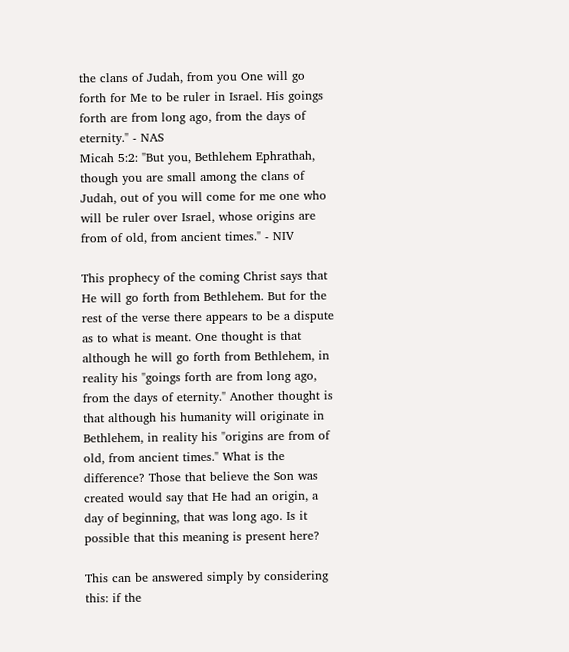the clans of Judah, from you One will go forth for Me to be ruler in Israel. His goings forth are from long ago, from the days of eternity." - NAS
Micah 5:2: "But you, Bethlehem Ephrathah, though you are small among the clans of Judah, out of you will come for me one who will be ruler over Israel, whose origins are from of old, from ancient times." - NIV

This prophecy of the coming Christ says that He will go forth from Bethlehem. But for the rest of the verse there appears to be a dispute as to what is meant. One thought is that although he will go forth from Bethlehem, in reality his "goings forth are from long ago, from the days of eternity." Another thought is that although his humanity will originate in Bethlehem, in reality his "origins are from of old, from ancient times." What is the difference? Those that believe the Son was created would say that He had an origin, a day of beginning, that was long ago. Is it possible that this meaning is present here?

This can be answered simply by considering this: if the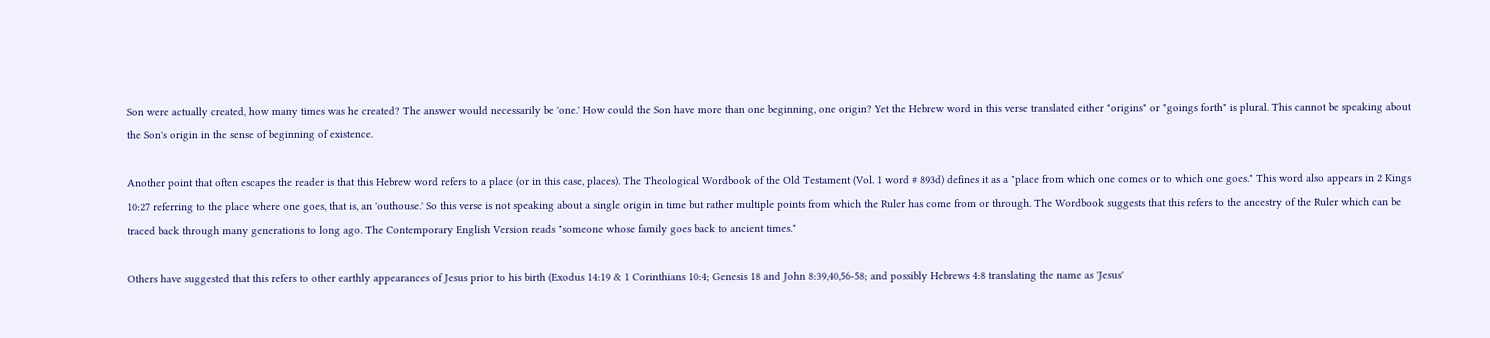Son were actually created, how many times was he created? The answer would necessarily be 'one.' How could the Son have more than one beginning, one origin? Yet the Hebrew word in this verse translated either "origins" or "goings forth" is plural. This cannot be speaking about the Son's origin in the sense of beginning of existence.

Another point that often escapes the reader is that this Hebrew word refers to a place (or in this case, places). The Theological Wordbook of the Old Testament (Vol. 1 word # 893d) defines it as a "place from which one comes or to which one goes." This word also appears in 2 Kings 10:27 referring to the place where one goes, that is, an 'outhouse.' So this verse is not speaking about a single origin in time but rather multiple points from which the Ruler has come from or through. The Wordbook suggests that this refers to the ancestry of the Ruler which can be traced back through many generations to long ago. The Contemporary English Version reads "someone whose family goes back to ancient times."

Others have suggested that this refers to other earthly appearances of Jesus prior to his birth (Exodus 14:19 & 1 Corinthians 10:4; Genesis 18 and John 8:39,40,56-58; and possibly Hebrews 4:8 translating the name as 'Jesus'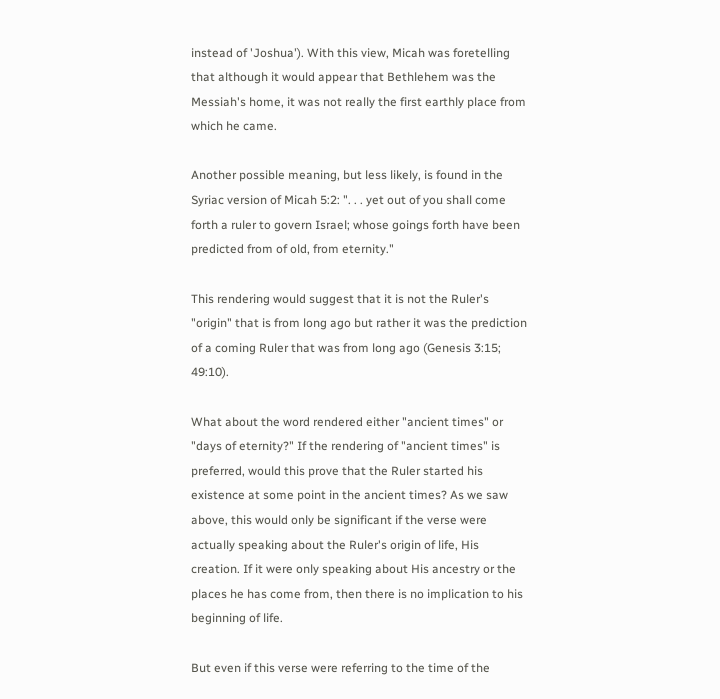instead of 'Joshua'). With this view, Micah was foretelling that although it would appear that Bethlehem was the Messiah's home, it was not really the first earthly place from which he came.

Another possible meaning, but less likely, is found in the Syriac version of Micah 5:2: ". . . yet out of you shall come forth a ruler to govern Israel; whose goings forth have been predicted from of old, from eternity."

This rendering would suggest that it is not the Ruler's "origin" that is from long ago but rather it was the prediction of a coming Ruler that was from long ago (Genesis 3:15; 49:10).

What about the word rendered either "ancient times" or "days of eternity?" If the rendering of "ancient times" is preferred, would this prove that the Ruler started his existence at some point in the ancient times? As we saw above, this would only be significant if the verse were actually speaking about the Ruler's origin of life, His creation. If it were only speaking about His ancestry or the places he has come from, then there is no implication to his beginning of life.

But even if this verse were referring to the time of the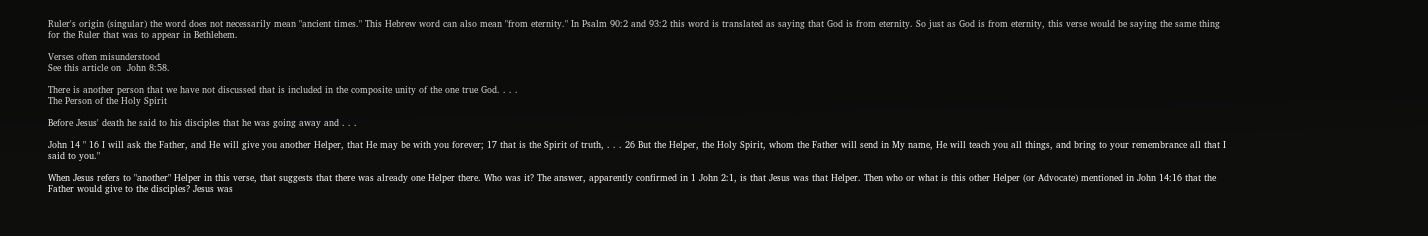Ruler's origin (singular) the word does not necessarily mean "ancient times." This Hebrew word can also mean "from eternity." In Psalm 90:2 and 93:2 this word is translated as saying that God is from eternity. So just as God is from eternity, this verse would be saying the same thing for the Ruler that was to appear in Bethlehem.

Verses often misunderstood
See this article on  John 8:58.

There is another person that we have not discussed that is included in the composite unity of the one true God. . . .
The Person of the Holy Spirit

Before Jesus' death he said to his disciples that he was going away and . . .

John 14 " 16 I will ask the Father, and He will give you another Helper, that He may be with you forever; 17 that is the Spirit of truth, . . . 26 But the Helper, the Holy Spirit, whom the Father will send in My name, He will teach you all things, and bring to your remembrance all that I said to you."

When Jesus refers to "another" Helper in this verse, that suggests that there was already one Helper there. Who was it? The answer, apparently confirmed in 1 John 2:1, is that Jesus was that Helper. Then who or what is this other Helper (or Advocate) mentioned in John 14:16 that the Father would give to the disciples? Jesus was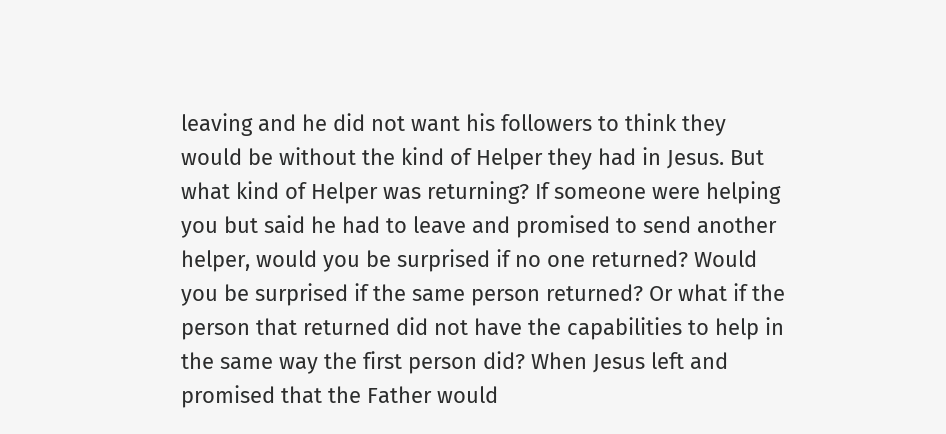leaving and he did not want his followers to think they would be without the kind of Helper they had in Jesus. But what kind of Helper was returning? If someone were helping you but said he had to leave and promised to send another helper, would you be surprised if no one returned? Would you be surprised if the same person returned? Or what if the person that returned did not have the capabilities to help in the same way the first person did? When Jesus left and promised that the Father would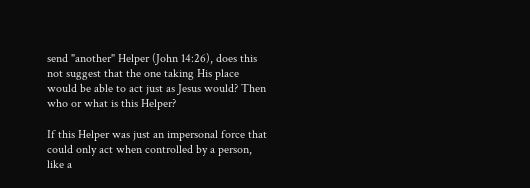send "another" Helper (John 14:26), does this not suggest that the one taking His place would be able to act just as Jesus would? Then who or what is this Helper?

If this Helper was just an impersonal force that could only act when controlled by a person, like a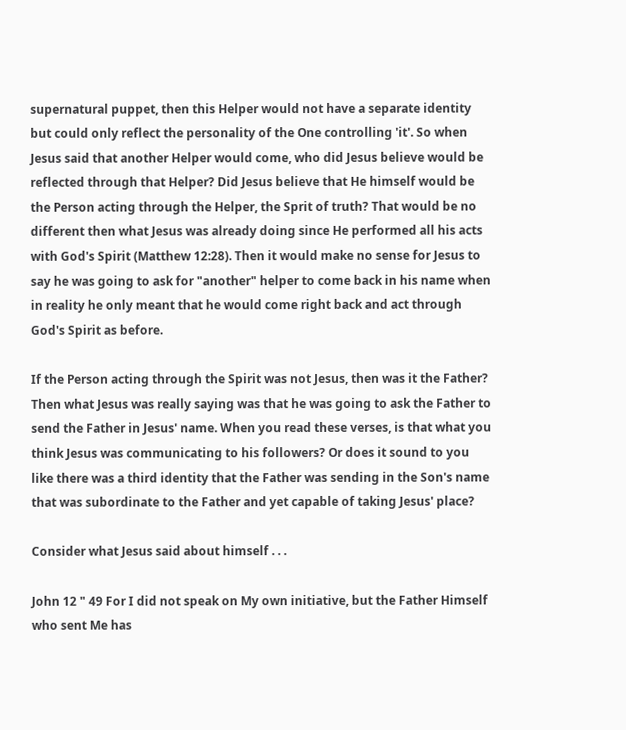supernatural puppet, then this Helper would not have a separate identity but could only reflect the personality of the One controlling 'it'. So when Jesus said that another Helper would come, who did Jesus believe would be reflected through that Helper? Did Jesus believe that He himself would be the Person acting through the Helper, the Sprit of truth? That would be no different then what Jesus was already doing since He performed all his acts with God's Spirit (Matthew 12:28). Then it would make no sense for Jesus to say he was going to ask for "another" helper to come back in his name when in reality he only meant that he would come right back and act through God's Spirit as before.

If the Person acting through the Spirit was not Jesus, then was it the Father? Then what Jesus was really saying was that he was going to ask the Father to send the Father in Jesus' name. When you read these verses, is that what you think Jesus was communicating to his followers? Or does it sound to you like there was a third identity that the Father was sending in the Son's name that was subordinate to the Father and yet capable of taking Jesus' place?

Consider what Jesus said about himself . . .

John 12 " 49 For I did not speak on My own initiative, but the Father Himself who sent Me has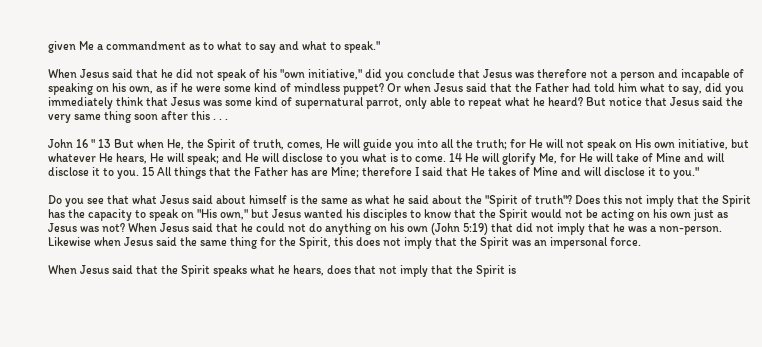given Me a commandment as to what to say and what to speak."

When Jesus said that he did not speak of his "own initiative," did you conclude that Jesus was therefore not a person and incapable of speaking on his own, as if he were some kind of mindless puppet? Or when Jesus said that the Father had told him what to say, did you immediately think that Jesus was some kind of supernatural parrot, only able to repeat what he heard? But notice that Jesus said the very same thing soon after this . . .

John 16 " 13 But when He, the Spirit of truth, comes, He will guide you into all the truth; for He will not speak on His own initiative, but whatever He hears, He will speak; and He will disclose to you what is to come. 14 He will glorify Me, for He will take of Mine and will disclose it to you. 15 All things that the Father has are Mine; therefore I said that He takes of Mine and will disclose it to you."

Do you see that what Jesus said about himself is the same as what he said about the "Spirit of truth"? Does this not imply that the Spirit has the capacity to speak on "His own," but Jesus wanted his disciples to know that the Spirit would not be acting on his own just as Jesus was not? When Jesus said that he could not do anything on his own (John 5:19) that did not imply that he was a non-person. Likewise when Jesus said the same thing for the Spirit, this does not imply that the Spirit was an impersonal force.

When Jesus said that the Spirit speaks what he hears, does that not imply that the Spirit is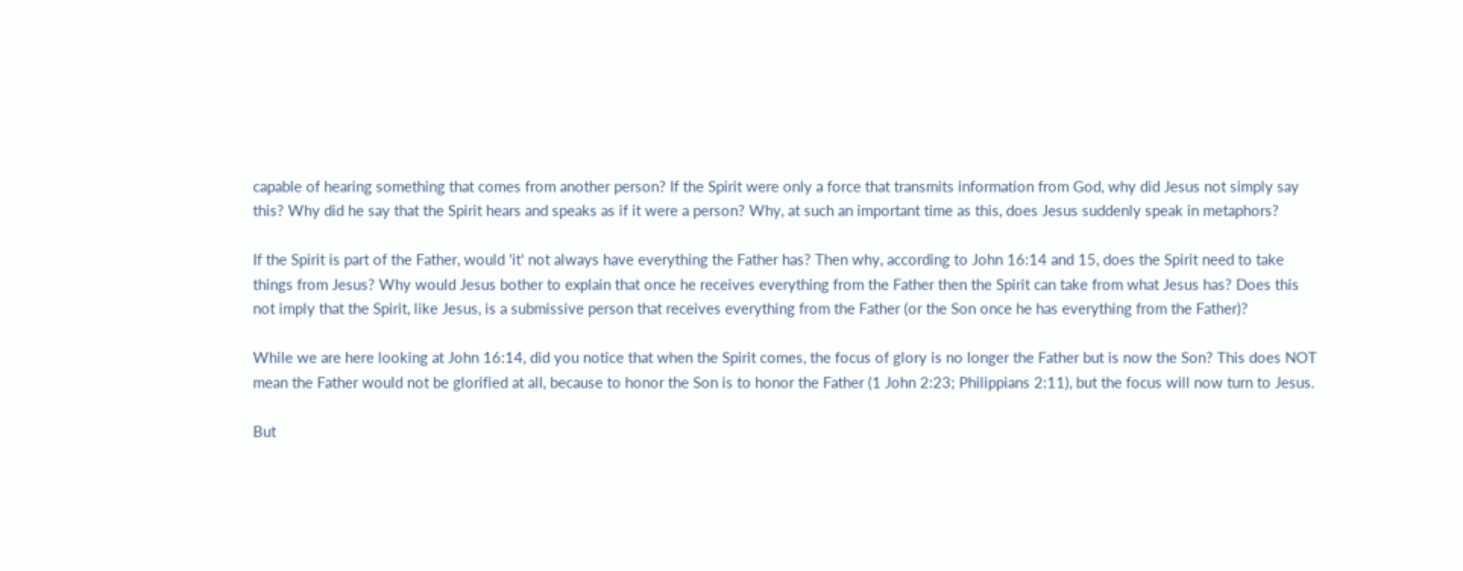capable of hearing something that comes from another person? If the Spirit were only a force that transmits information from God, why did Jesus not simply say this? Why did he say that the Spirit hears and speaks as if it were a person? Why, at such an important time as this, does Jesus suddenly speak in metaphors?

If the Spirit is part of the Father, would 'it' not always have everything the Father has? Then why, according to John 16:14 and 15, does the Spirit need to take things from Jesus? Why would Jesus bother to explain that once he receives everything from the Father then the Spirit can take from what Jesus has? Does this not imply that the Spirit, like Jesus, is a submissive person that receives everything from the Father (or the Son once he has everything from the Father)?

While we are here looking at John 16:14, did you notice that when the Spirit comes, the focus of glory is no longer the Father but is now the Son? This does NOT mean the Father would not be glorified at all, because to honor the Son is to honor the Father (1 John 2:23; Philippians 2:11), but the focus will now turn to Jesus.

But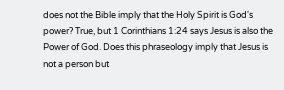does not the Bible imply that the Holy Spirit is God's power? True, but 1 Corinthians 1:24 says Jesus is also the Power of God. Does this phraseology imply that Jesus is not a person but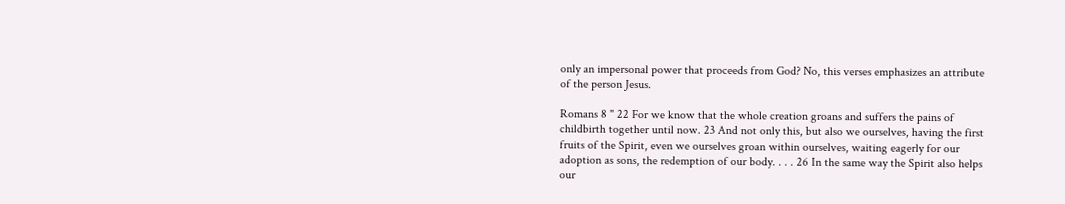only an impersonal power that proceeds from God? No, this verses emphasizes an attribute of the person Jesus.

Romans 8 " 22 For we know that the whole creation groans and suffers the pains of childbirth together until now. 23 And not only this, but also we ourselves, having the first fruits of the Spirit, even we ourselves groan within ourselves, waiting eagerly for our adoption as sons, the redemption of our body. . . . 26 In the same way the Spirit also helps our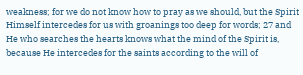weakness; for we do not know how to pray as we should, but the Spirit Himself intercedes for us with groanings too deep for words; 27 and He who searches the hearts knows what the mind of the Spirit is, because He intercedes for the saints according to the will of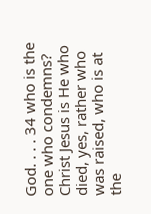God. . . . 34 who is the one who condemns? Christ Jesus is He who died, yes, rather who was raised, who is at the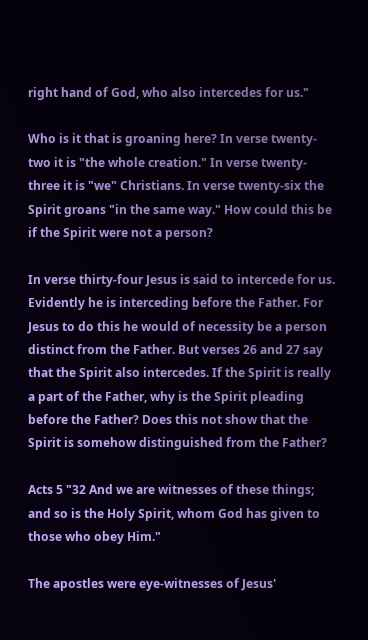right hand of God, who also intercedes for us."

Who is it that is groaning here? In verse twenty-two it is "the whole creation." In verse twenty-three it is "we" Christians. In verse twenty-six the Spirit groans "in the same way." How could this be if the Spirit were not a person?

In verse thirty-four Jesus is said to intercede for us. Evidently he is interceding before the Father. For Jesus to do this he would of necessity be a person distinct from the Father. But verses 26 and 27 say that the Spirit also intercedes. If the Spirit is really a part of the Father, why is the Spirit pleading before the Father? Does this not show that the Spirit is somehow distinguished from the Father?

Acts 5 "32 And we are witnesses of these things; and so is the Holy Spirit, whom God has given to those who obey Him."

The apostles were eye-witnesses of Jesus'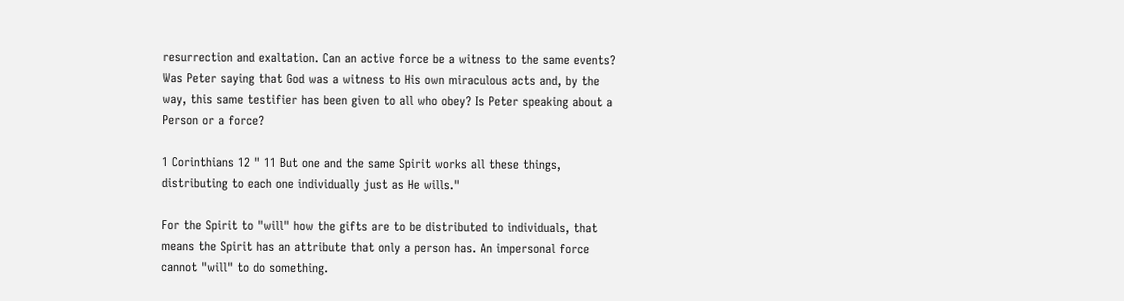resurrection and exaltation. Can an active force be a witness to the same events? Was Peter saying that God was a witness to His own miraculous acts and, by the way, this same testifier has been given to all who obey? Is Peter speaking about a Person or a force?

1 Corinthians 12 " 11 But one and the same Spirit works all these things, distributing to each one individually just as He wills."

For the Spirit to "will" how the gifts are to be distributed to individuals, that means the Spirit has an attribute that only a person has. An impersonal force cannot "will" to do something.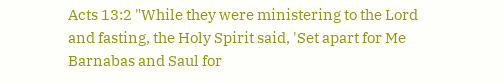Acts 13:2 "While they were ministering to the Lord and fasting, the Holy Spirit said, 'Set apart for Me Barnabas and Saul for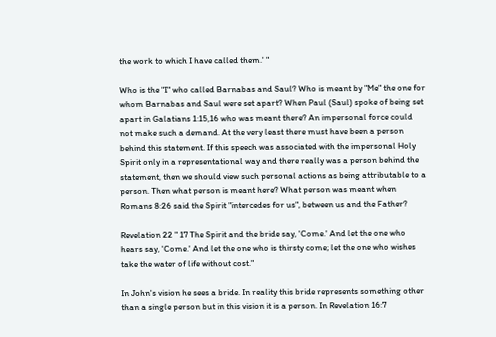the work to which I have called them.' "

Who is the "I" who called Barnabas and Saul? Who is meant by "Me" the one for whom Barnabas and Saul were set apart? When Paul (Saul) spoke of being set apart in Galatians 1:15,16 who was meant there? An impersonal force could not make such a demand. At the very least there must have been a person behind this statement. If this speech was associated with the impersonal Holy Spirit only in a representational way and there really was a person behind the statement, then we should view such personal actions as being attributable to a person. Then what person is meant here? What person was meant when Romans 8:26 said the Spirit "intercedes for us", between us and the Father?

Revelation 22 " 17 The Spirit and the bride say, 'Come.' And let the one who hears say, 'Come.' And let the one who is thirsty come; let the one who wishes take the water of life without cost."

In John's vision he sees a bride. In reality this bride represents something other than a single person but in this vision it is a person. In Revelation 16:7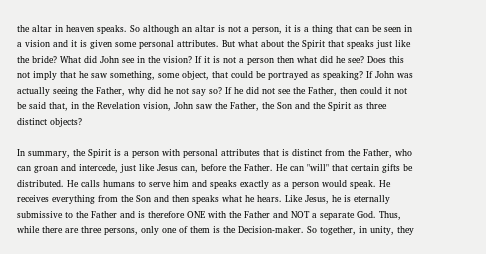the altar in heaven speaks. So although an altar is not a person, it is a thing that can be seen in a vision and it is given some personal attributes. But what about the Spirit that speaks just like the bride? What did John see in the vision? If it is not a person then what did he see? Does this not imply that he saw something, some object, that could be portrayed as speaking? If John was actually seeing the Father, why did he not say so? If he did not see the Father, then could it not be said that, in the Revelation vision, John saw the Father, the Son and the Spirit as three distinct objects?

In summary, the Spirit is a person with personal attributes that is distinct from the Father, who can groan and intercede, just like Jesus can, before the Father. He can "will" that certain gifts be distributed. He calls humans to serve him and speaks exactly as a person would speak. He receives everything from the Son and then speaks what he hears. Like Jesus, he is eternally submissive to the Father and is therefore ONE with the Father and NOT a separate God. Thus, while there are three persons, only one of them is the Decision-maker. So together, in unity, they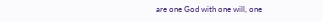are one God with one will, one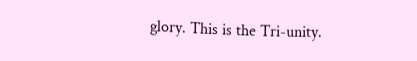glory. This is the Tri-unity.